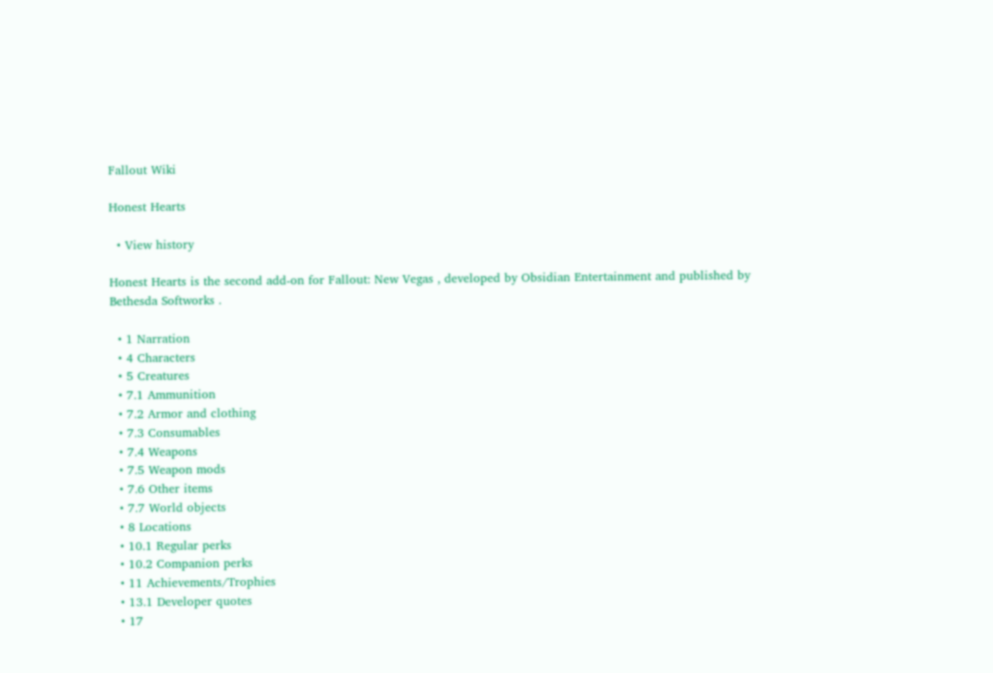Fallout Wiki

Honest Hearts

  • View history

Honest Hearts is the second add-on for Fallout: New Vegas , developed by Obsidian Entertainment and published by Bethesda Softworks .

  • 1 Narration
  • 4 Characters
  • 5 Creatures
  • 7.1 Ammunition
  • 7.2 Armor and clothing
  • 7.3 Consumables
  • 7.4 Weapons
  • 7.5 Weapon mods
  • 7.6 Other items
  • 7.7 World objects
  • 8 Locations
  • 10.1 Regular perks
  • 10.2 Companion perks
  • 11 Achievements/Trophies
  • 13.1 Developer quotes
  • 17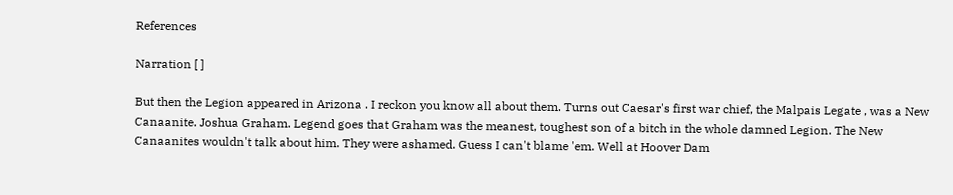References

Narration [ ]

But then the Legion appeared in Arizona . I reckon you know all about them. Turns out Caesar's first war chief, the Malpais Legate , was a New Canaanite. Joshua Graham. Legend goes that Graham was the meanest, toughest son of a bitch in the whole damned Legion. The New Canaanites wouldn't talk about him. They were ashamed. Guess I can't blame 'em. Well at Hoover Dam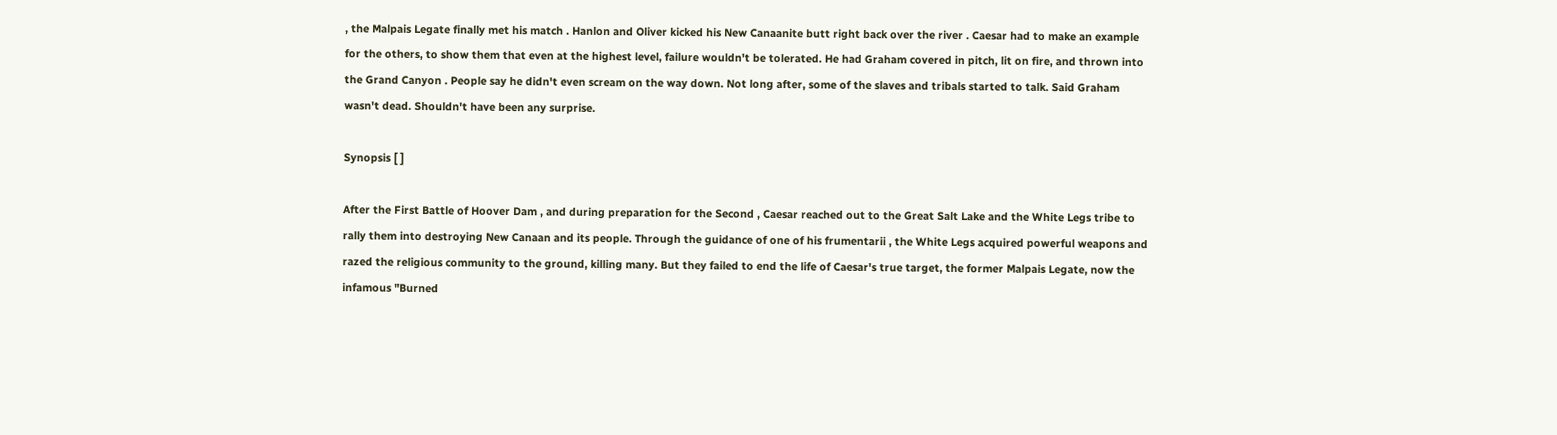, the Malpais Legate finally met his match . Hanlon and Oliver kicked his New Canaanite butt right back over the river . Caesar had to make an example for the others, to show them that even at the highest level, failure wouldn't be tolerated. He had Graham covered in pitch, lit on fire, and thrown into the Grand Canyon . People say he didn't even scream on the way down. Not long after, some of the slaves and tribals started to talk. Said Graham wasn't dead. Shouldn't have been any surprise.

Synopsis [ ]

After the First Battle of Hoover Dam , and during preparation for the Second , Caesar reached out to the Great Salt Lake and the White Legs tribe to rally them into destroying New Canaan and its people. Through the guidance of one of his frumentarii , the White Legs acquired powerful weapons and razed the religious community to the ground, killing many. But they failed to end the life of Caesar's true target, the former Malpais Legate, now the infamous "Burned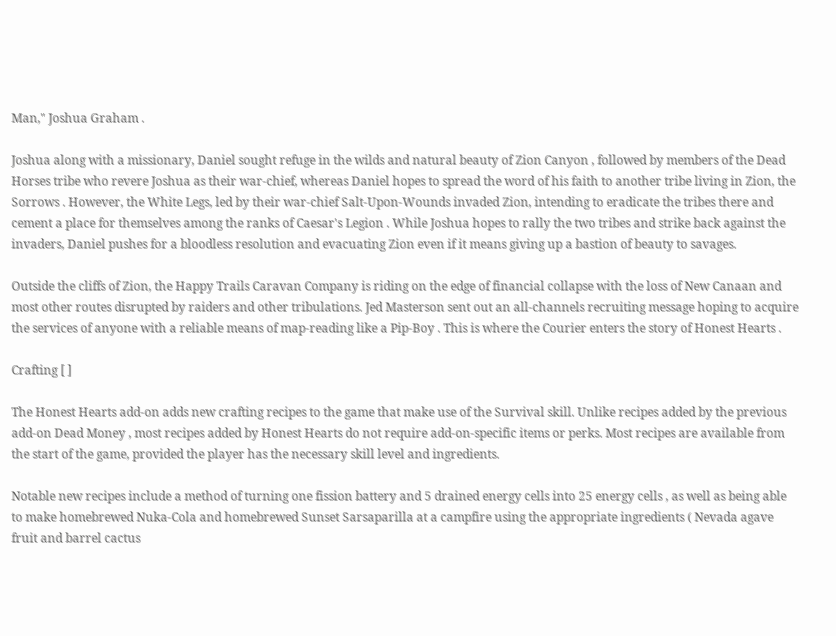Man," Joshua Graham .

Joshua along with a missionary, Daniel sought refuge in the wilds and natural beauty of Zion Canyon , followed by members of the Dead Horses tribe who revere Joshua as their war-chief, whereas Daniel hopes to spread the word of his faith to another tribe living in Zion, the Sorrows . However, the White Legs, led by their war-chief Salt-Upon-Wounds invaded Zion, intending to eradicate the tribes there and cement a place for themselves among the ranks of Caesar's Legion . While Joshua hopes to rally the two tribes and strike back against the invaders, Daniel pushes for a bloodless resolution and evacuating Zion even if it means giving up a bastion of beauty to savages.

Outside the cliffs of Zion, the Happy Trails Caravan Company is riding on the edge of financial collapse with the loss of New Canaan and most other routes disrupted by raiders and other tribulations. Jed Masterson sent out an all-channels recruiting message hoping to acquire the services of anyone with a reliable means of map-reading like a Pip-Boy . This is where the Courier enters the story of Honest Hearts .

Crafting [ ]

The Honest Hearts add-on adds new crafting recipes to the game that make use of the Survival skill. Unlike recipes added by the previous add-on Dead Money , most recipes added by Honest Hearts do not require add-on-specific items or perks. Most recipes are available from the start of the game, provided the player has the necessary skill level and ingredients.

Notable new recipes include a method of turning one fission battery and 5 drained energy cells into 25 energy cells , as well as being able to make homebrewed Nuka-Cola and homebrewed Sunset Sarsaparilla at a campfire using the appropriate ingredients ( Nevada agave fruit and barrel cactus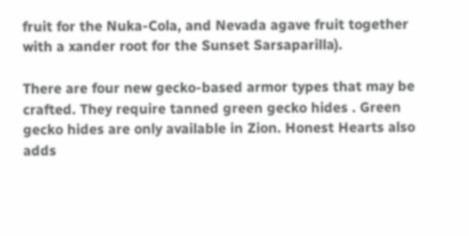fruit for the Nuka-Cola, and Nevada agave fruit together with a xander root for the Sunset Sarsaparilla).

There are four new gecko-based armor types that may be crafted. They require tanned green gecko hides . Green gecko hides are only available in Zion. Honest Hearts also adds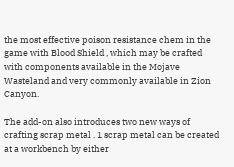the most effective poison resistance chem in the game with Blood Shield , which may be crafted with components available in the Mojave Wasteland and very commonly available in Zion Canyon.

The add-on also introduces two new ways of crafting scrap metal . 1 scrap metal can be created at a workbench by either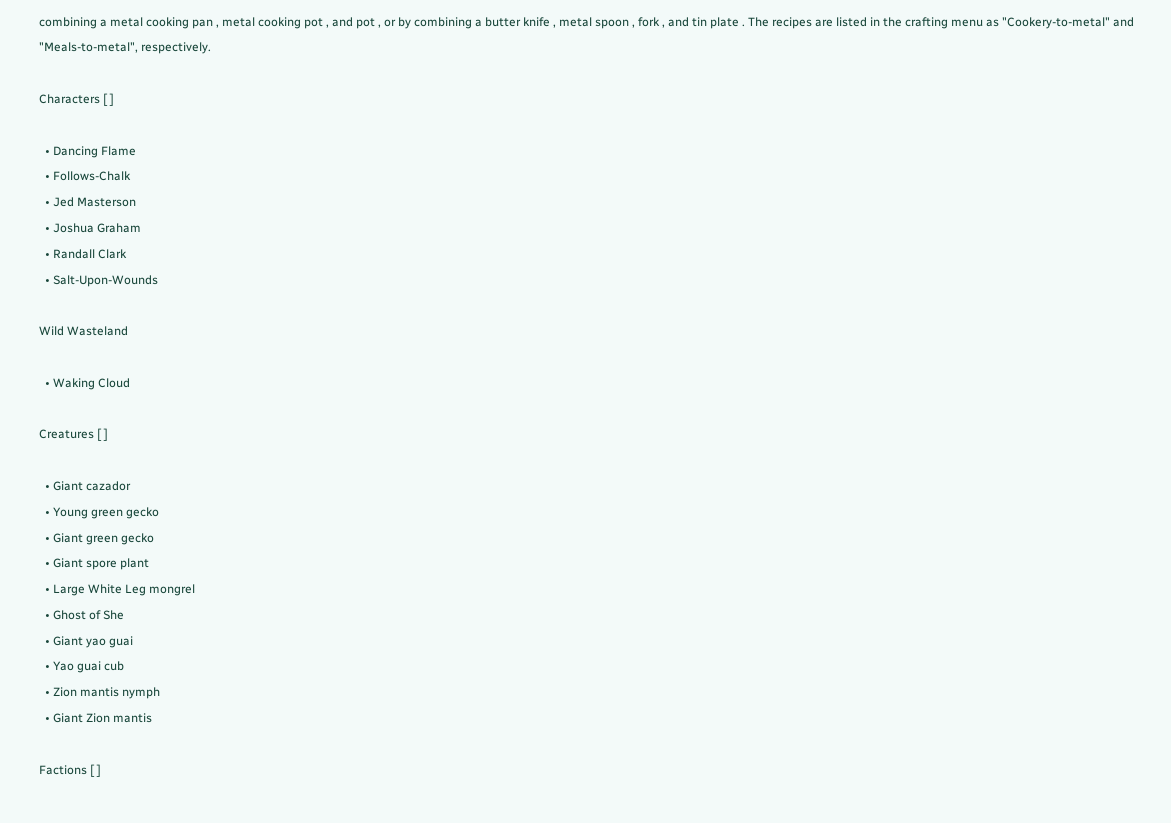combining a metal cooking pan , metal cooking pot , and pot , or by combining a butter knife , metal spoon , fork , and tin plate . The recipes are listed in the crafting menu as "Cookery-to-metal" and "Meals-to-metal", respectively.

Characters [ ]

  • Dancing Flame
  • Follows-Chalk
  • Jed Masterson
  • Joshua Graham
  • Randall Clark
  • Salt-Upon-Wounds

Wild Wasteland

  • Waking Cloud

Creatures [ ]

  • Giant cazador
  • Young green gecko
  • Giant green gecko
  • Giant spore plant
  • Large White Leg mongrel
  • Ghost of She
  • Giant yao guai
  • Yao guai cub
  • Zion mantis nymph
  • Giant Zion mantis

Factions [ ]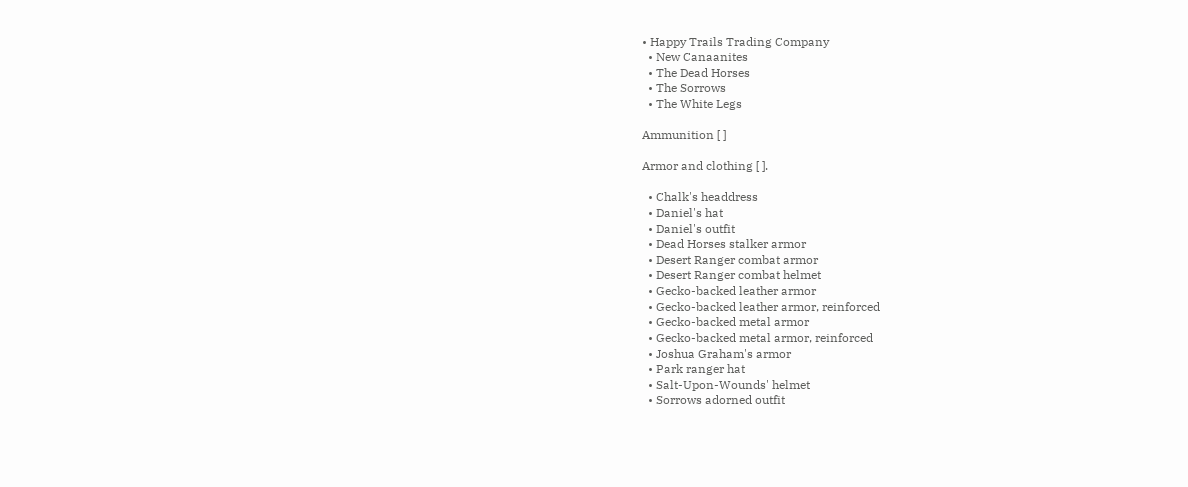• Happy Trails Trading Company
  • New Canaanites
  • The Dead Horses
  • The Sorrows
  • The White Legs

Ammunition [ ]

Armor and clothing [ ].

  • Chalk's headdress
  • Daniel's hat
  • Daniel's outfit
  • Dead Horses stalker armor
  • Desert Ranger combat armor
  • Desert Ranger combat helmet
  • Gecko-backed leather armor
  • Gecko-backed leather armor, reinforced
  • Gecko-backed metal armor
  • Gecko-backed metal armor, reinforced
  • Joshua Graham's armor
  • Park ranger hat
  • Salt-Upon-Wounds' helmet
  • Sorrows adorned outfit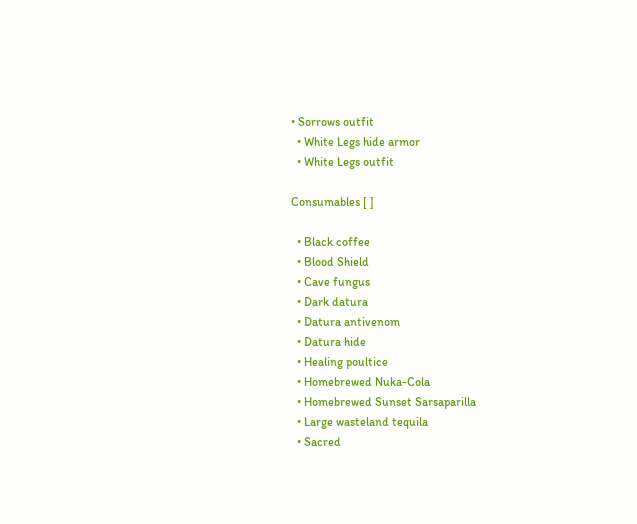• Sorrows outfit
  • White Legs hide armor
  • White Legs outfit

Consumables [ ]

  • Black coffee
  • Blood Shield
  • Cave fungus
  • Dark datura
  • Datura antivenom
  • Datura hide
  • Healing poultice
  • Homebrewed Nuka-Cola
  • Homebrewed Sunset Sarsaparilla
  • Large wasteland tequila
  • Sacred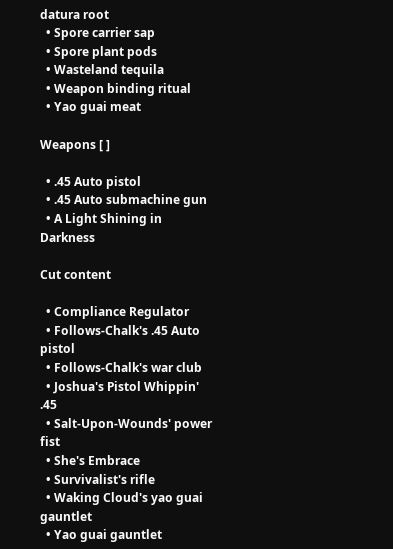datura root
  • Spore carrier sap
  • Spore plant pods
  • Wasteland tequila
  • Weapon binding ritual
  • Yao guai meat

Weapons [ ]

  • .45 Auto pistol
  • .45 Auto submachine gun
  • A Light Shining in Darkness

Cut content

  • Compliance Regulator
  • Follows-Chalk's .45 Auto pistol
  • Follows-Chalk's war club
  • Joshua's Pistol Whippin' .45
  • Salt-Upon-Wounds' power fist
  • She's Embrace
  • Survivalist's rifle
  • Waking Cloud's yao guai gauntlet
  • Yao guai gauntlet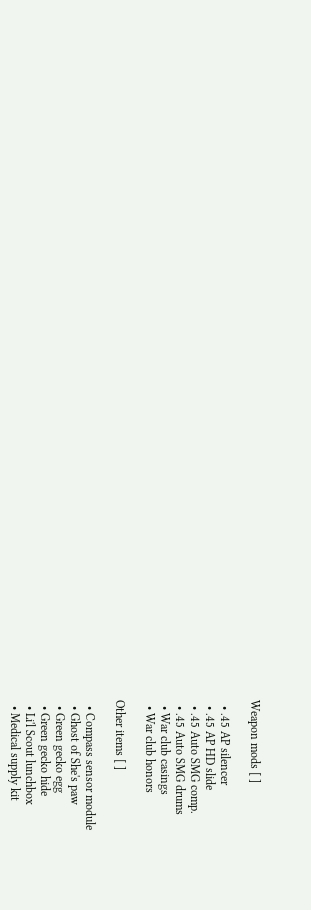Weapon mods [ ]

  • .45 AP silencer
  • .45 AP HD slide
  • .45 Auto SMG comp.
  • .45 Auto SMG drums
  • War club casings
  • War club honors

Other items [ ]

  • Compass sensor module
  • Ghost of She's paw
  • Green gecko egg
  • Green gecko hide
  • Li'l Scout lunchbox
  • Medical supply kit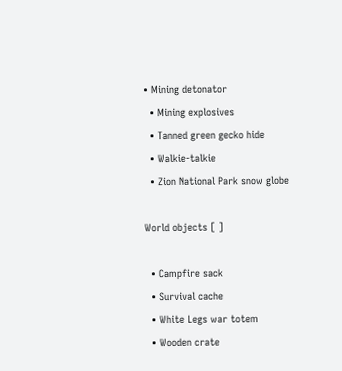• Mining detonator
  • Mining explosives
  • Tanned green gecko hide
  • Walkie-talkie
  • Zion National Park snow globe

World objects [ ]

  • Campfire sack
  • Survival cache
  • White Legs war totem
  • Wooden crate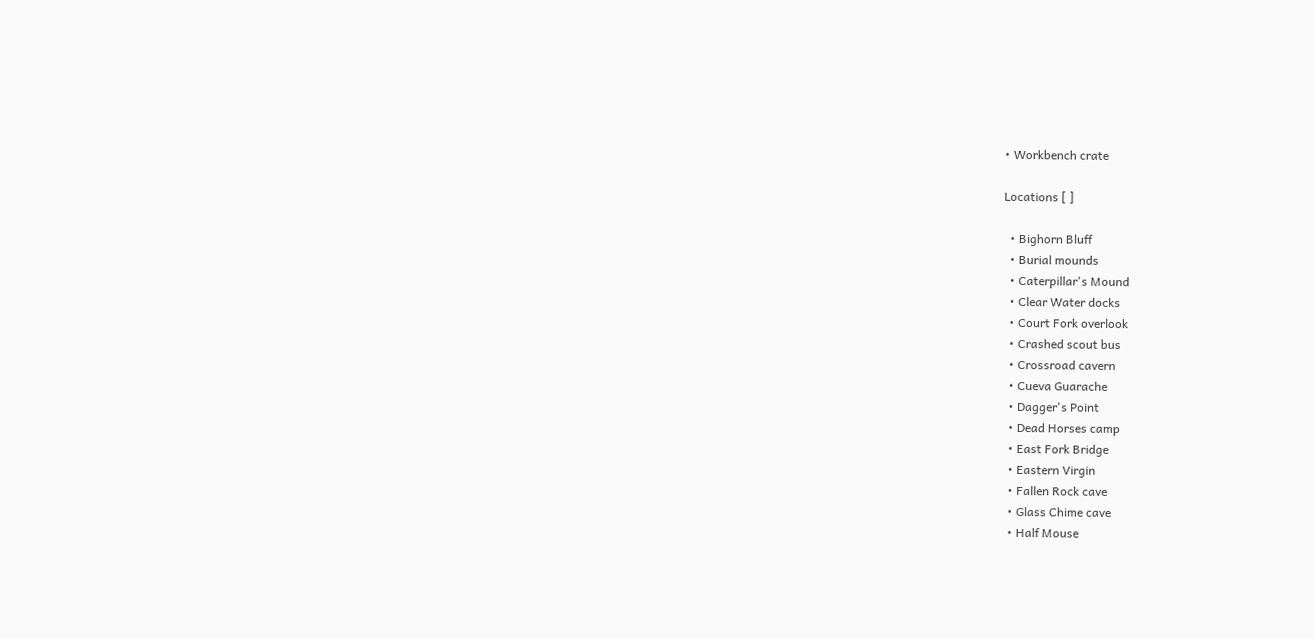• Workbench crate

Locations [ ]

  • Bighorn Bluff
  • Burial mounds
  • Caterpillar's Mound
  • Clear Water docks
  • Court Fork overlook
  • Crashed scout bus
  • Crossroad cavern
  • Cueva Guarache
  • Dagger's Point
  • Dead Horses camp
  • East Fork Bridge
  • Eastern Virgin
  • Fallen Rock cave
  • Glass Chime cave
  • Half Mouse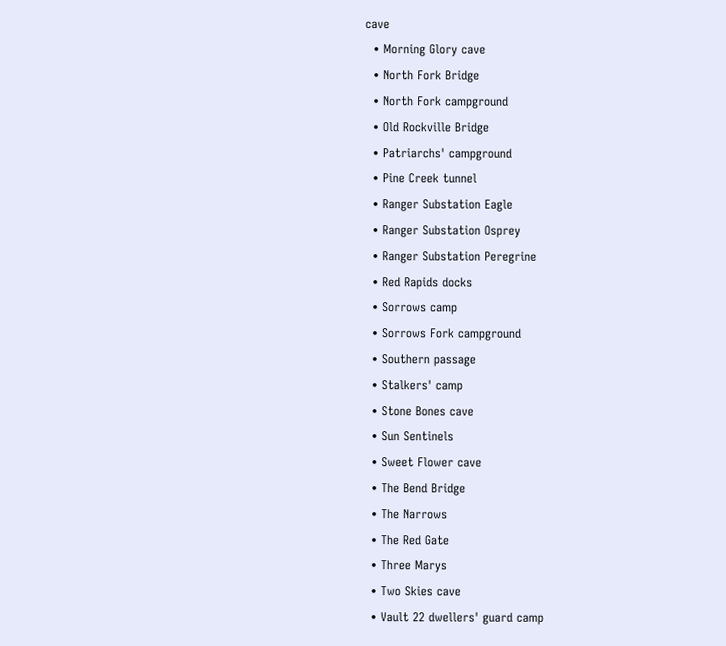cave
  • Morning Glory cave
  • North Fork Bridge
  • North Fork campground
  • Old Rockville Bridge
  • Patriarchs' campground
  • Pine Creek tunnel
  • Ranger Substation Eagle
  • Ranger Substation Osprey
  • Ranger Substation Peregrine
  • Red Rapids docks
  • Sorrows camp
  • Sorrows Fork campground
  • Southern passage
  • Stalkers' camp
  • Stone Bones cave
  • Sun Sentinels
  • Sweet Flower cave
  • The Bend Bridge
  • The Narrows
  • The Red Gate
  • Three Marys
  • Two Skies cave
  • Vault 22 dwellers' guard camp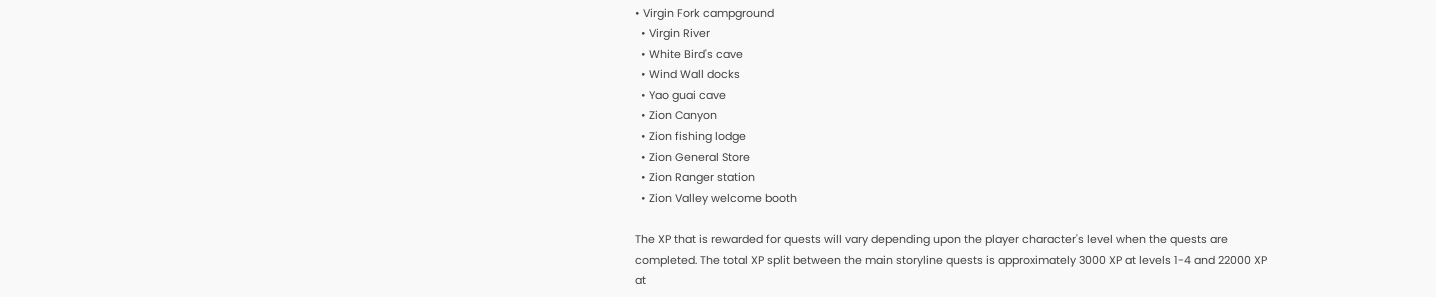• Virgin Fork campground
  • Virgin River
  • White Bird's cave
  • Wind Wall docks
  • Yao guai cave
  • Zion Canyon
  • Zion fishing lodge
  • Zion General Store
  • Zion Ranger station
  • Zion Valley welcome booth

The XP that is rewarded for quests will vary depending upon the player character's level when the quests are completed. The total XP split between the main storyline quests is approximately 3000 XP at levels 1-4 and 22000 XP at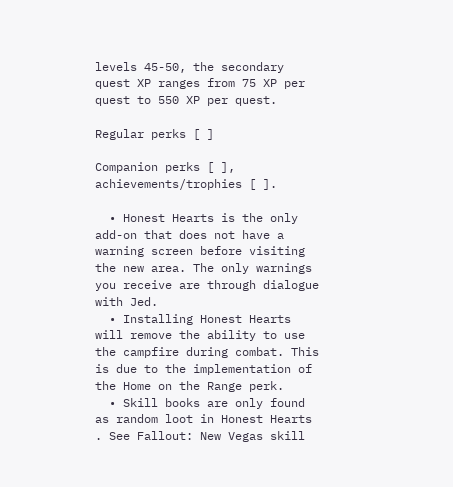levels 45-50, the secondary quest XP ranges from 75 XP per quest to 550 XP per quest.

Regular perks [ ]

Companion perks [ ], achievements/trophies [ ].

  • Honest Hearts is the only add-on that does not have a warning screen before visiting the new area. The only warnings you receive are through dialogue with Jed.
  • Installing Honest Hearts will remove the ability to use the campfire during combat. This is due to the implementation of the Home on the Range perk.
  • Skill books are only found as random loot in Honest Hearts . See Fallout: New Vegas skill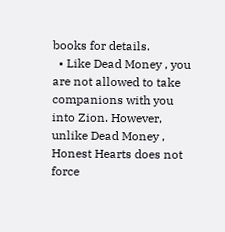books for details.
  • Like Dead Money , you are not allowed to take companions with you into Zion. However, unlike Dead Money , Honest Hearts does not force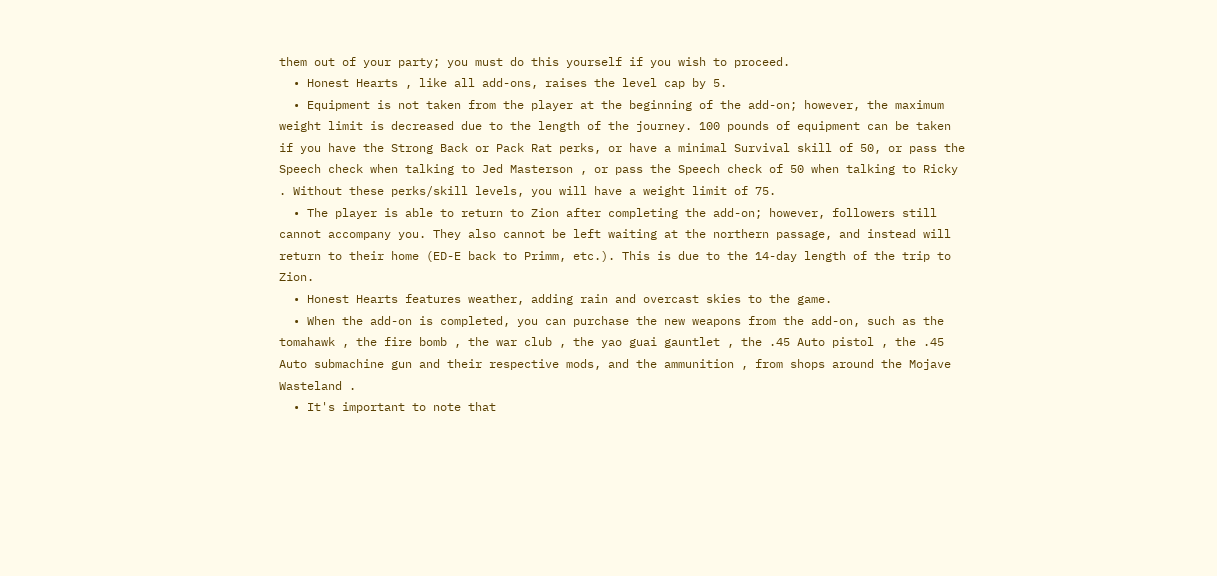them out of your party; you must do this yourself if you wish to proceed.
  • Honest Hearts , like all add-ons, raises the level cap by 5.
  • Equipment is not taken from the player at the beginning of the add-on; however, the maximum weight limit is decreased due to the length of the journey. 100 pounds of equipment can be taken if you have the Strong Back or Pack Rat perks, or have a minimal Survival skill of 50, or pass the Speech check when talking to Jed Masterson , or pass the Speech check of 50 when talking to Ricky . Without these perks/skill levels, you will have a weight limit of 75.
  • The player is able to return to Zion after completing the add-on; however, followers still cannot accompany you. They also cannot be left waiting at the northern passage, and instead will return to their home (ED-E back to Primm, etc.). This is due to the 14-day length of the trip to Zion.
  • Honest Hearts features weather, adding rain and overcast skies to the game.
  • When the add-on is completed, you can purchase the new weapons from the add-on, such as the tomahawk , the fire bomb , the war club , the yao guai gauntlet , the .45 Auto pistol , the .45 Auto submachine gun and their respective mods, and the ammunition , from shops around the Mojave Wasteland .
  • It's important to note that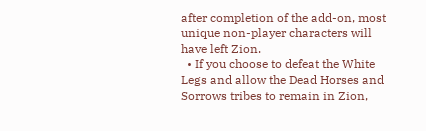after completion of the add-on, most unique non-player characters will have left Zion.
  • If you choose to defeat the White Legs and allow the Dead Horses and Sorrows tribes to remain in Zion,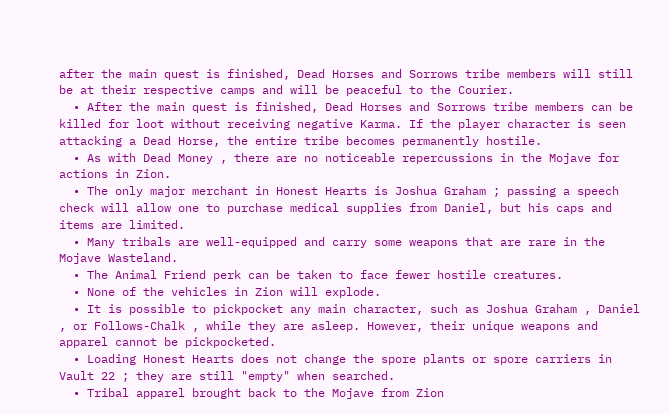after the main quest is finished, Dead Horses and Sorrows tribe members will still be at their respective camps and will be peaceful to the Courier.
  • After the main quest is finished, Dead Horses and Sorrows tribe members can be killed for loot without receiving negative Karma. If the player character is seen attacking a Dead Horse, the entire tribe becomes permanently hostile.
  • As with Dead Money , there are no noticeable repercussions in the Mojave for actions in Zion.
  • The only major merchant in Honest Hearts is Joshua Graham ; passing a speech check will allow one to purchase medical supplies from Daniel, but his caps and items are limited.
  • Many tribals are well-equipped and carry some weapons that are rare in the Mojave Wasteland.
  • The Animal Friend perk can be taken to face fewer hostile creatures.
  • None of the vehicles in Zion will explode.
  • It is possible to pickpocket any main character, such as Joshua Graham , Daniel , or Follows-Chalk , while they are asleep. However, their unique weapons and apparel cannot be pickpocketed.
  • Loading Honest Hearts does not change the spore plants or spore carriers in Vault 22 ; they are still "empty" when searched.
  • Tribal apparel brought back to the Mojave from Zion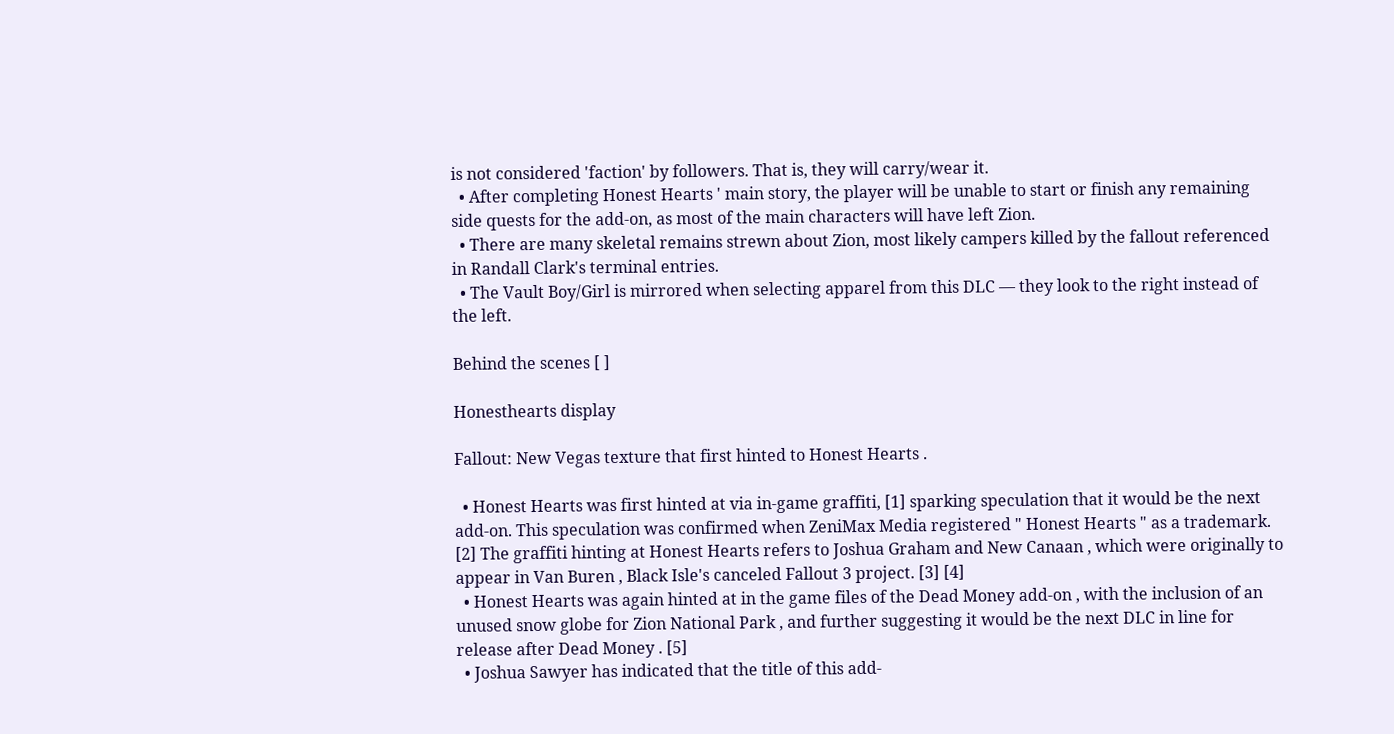is not considered 'faction' by followers. That is, they will carry/wear it.
  • After completing Honest Hearts ' main story, the player will be unable to start or finish any remaining side quests for the add-on, as most of the main characters will have left Zion.
  • There are many skeletal remains strewn about Zion, most likely campers killed by the fallout referenced in Randall Clark's terminal entries.
  • The Vault Boy/Girl is mirrored when selecting apparel from this DLC — they look to the right instead of the left.

Behind the scenes [ ]

Honesthearts display

Fallout: New Vegas texture that first hinted to Honest Hearts .

  • Honest Hearts was first hinted at via in-game graffiti, [1] sparking speculation that it would be the next add-on. This speculation was confirmed when ZeniMax Media registered " Honest Hearts " as a trademark. [2] The graffiti hinting at Honest Hearts refers to Joshua Graham and New Canaan , which were originally to appear in Van Buren , Black Isle's canceled Fallout 3 project. [3] [4]
  • Honest Hearts was again hinted at in the game files of the Dead Money add-on , with the inclusion of an unused snow globe for Zion National Park , and further suggesting it would be the next DLC in line for release after Dead Money . [5]
  • Joshua Sawyer has indicated that the title of this add-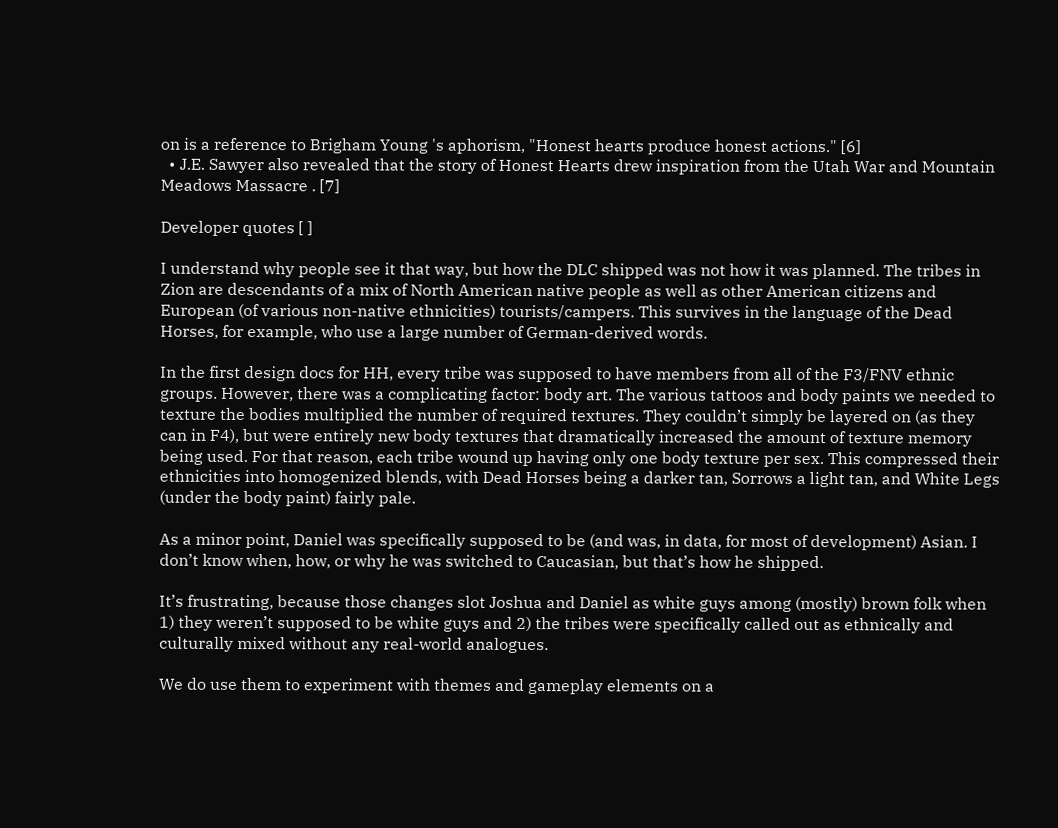on is a reference to Brigham Young 's aphorism, "Honest hearts produce honest actions." [6]
  • J.E. Sawyer also revealed that the story of Honest Hearts drew inspiration from the Utah War and Mountain Meadows Massacre . [7]

Developer quotes [ ]

I understand why people see it that way, but how the DLC shipped was not how it was planned. The tribes in Zion are descendants of a mix of North American native people as well as other American citizens and European (of various non-native ethnicities) tourists/campers. This survives in the language of the Dead Horses, for example, who use a large number of German-derived words.

In the first design docs for HH, every tribe was supposed to have members from all of the F3/FNV ethnic groups. However, there was a complicating factor: body art. The various tattoos and body paints we needed to texture the bodies multiplied the number of required textures. They couldn’t simply be layered on (as they can in F4), but were entirely new body textures that dramatically increased the amount of texture memory being used. For that reason, each tribe wound up having only one body texture per sex. This compressed their ethnicities into homogenized blends, with Dead Horses being a darker tan, Sorrows a light tan, and White Legs (under the body paint) fairly pale.

As a minor point, Daniel was specifically supposed to be (and was, in data, for most of development) Asian. I don’t know when, how, or why he was switched to Caucasian, but that’s how he shipped.

It’s frustrating, because those changes slot Joshua and Daniel as white guys among (mostly) brown folk when 1) they weren’t supposed to be white guys and 2) the tribes were specifically called out as ethnically and culturally mixed without any real-world analogues.

We do use them to experiment with themes and gameplay elements on a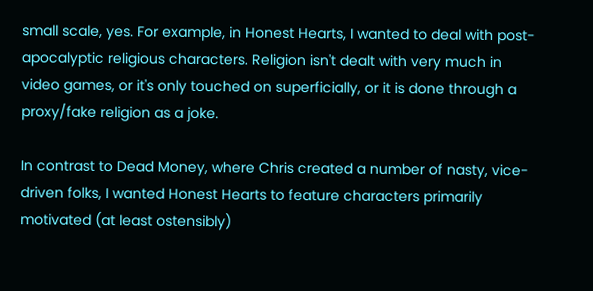small scale, yes. For example, in Honest Hearts, I wanted to deal with post-apocalyptic religious characters. Religion isn't dealt with very much in video games, or it's only touched on superficially, or it is done through a proxy/fake religion as a joke.

In contrast to Dead Money, where Chris created a number of nasty, vice-driven folks, I wanted Honest Hearts to feature characters primarily motivated (at least ostensibly)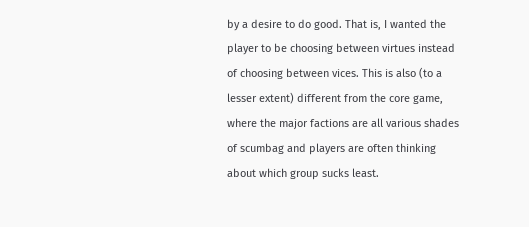by a desire to do good. That is, I wanted the player to be choosing between virtues instead of choosing between vices. This is also (to a lesser extent) different from the core game, where the major factions are all various shades of scumbag and players are often thinking about which group sucks least.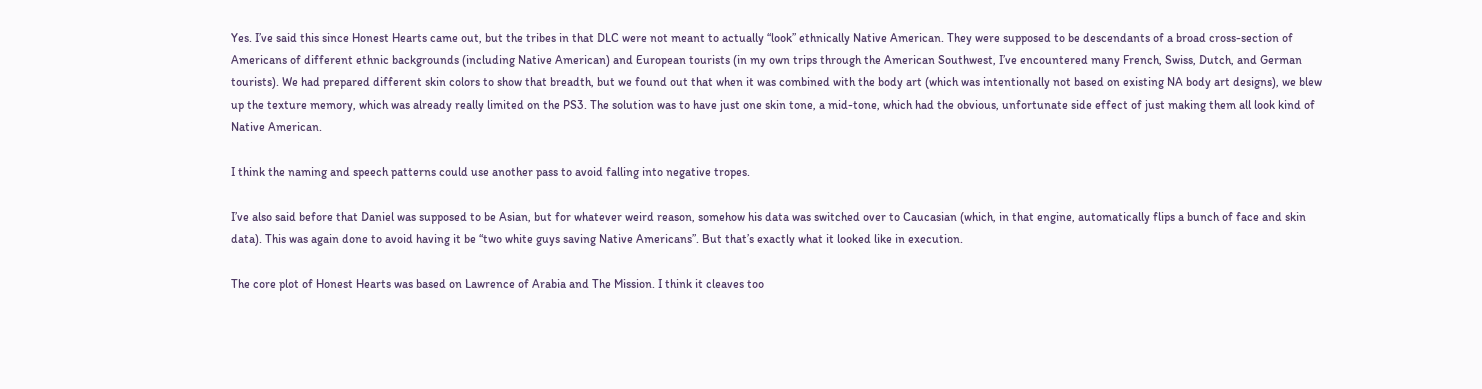Yes. I’ve said this since Honest Hearts came out, but the tribes in that DLC were not meant to actually “look” ethnically Native American. They were supposed to be descendants of a broad cross-section of Americans of different ethnic backgrounds (including Native American) and European tourists (in my own trips through the American Southwest, I’ve encountered many French, Swiss, Dutch, and German tourists). We had prepared different skin colors to show that breadth, but we found out that when it was combined with the body art (which was intentionally not based on existing NA body art designs), we blew up the texture memory, which was already really limited on the PS3. The solution was to have just one skin tone, a mid-tone, which had the obvious, unfortunate side effect of just making them all look kind of Native American.

I think the naming and speech patterns could use another pass to avoid falling into negative tropes.

I’ve also said before that Daniel was supposed to be Asian, but for whatever weird reason, somehow his data was switched over to Caucasian (which, in that engine, automatically flips a bunch of face and skin data). This was again done to avoid having it be “two white guys saving Native Americans”. But that’s exactly what it looked like in execution.

The core plot of Honest Hearts was based on Lawrence of Arabia and The Mission. I think it cleaves too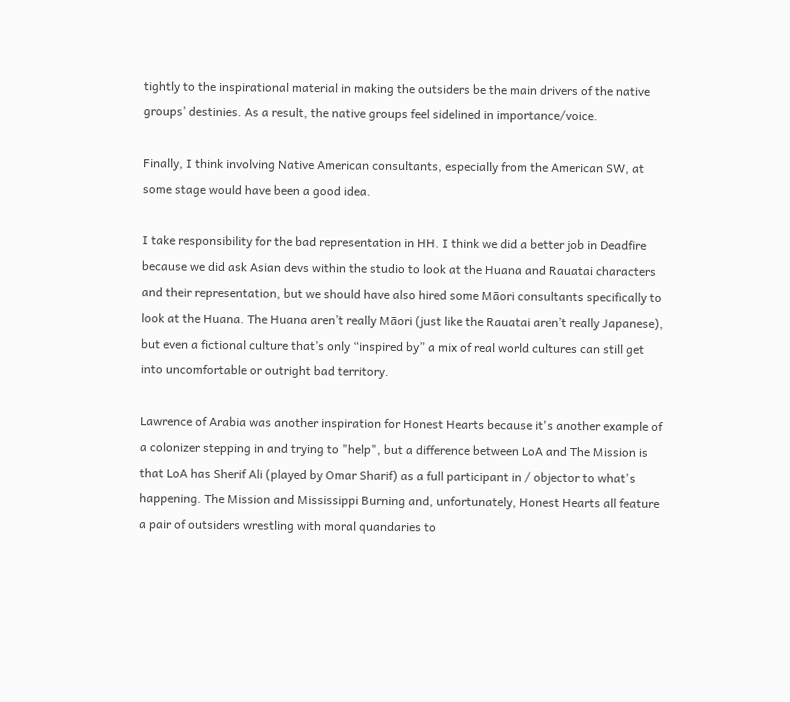tightly to the inspirational material in making the outsiders be the main drivers of the native groups’ destinies. As a result, the native groups feel sidelined in importance/voice.

Finally, I think involving Native American consultants, especially from the American SW, at some stage would have been a good idea.

I take responsibility for the bad representation in HH. I think we did a better job in Deadfire because we did ask Asian devs within the studio to look at the Huana and Rauatai characters and their representation, but we should have also hired some Māori consultants specifically to look at the Huana. The Huana aren’t really Māori (just like the Rauatai aren’t really Japanese), but even a fictional culture that’s only “inspired by” a mix of real world cultures can still get into uncomfortable or outright bad territory.

Lawrence of Arabia was another inspiration for Honest Hearts because it's another example of a colonizer stepping in and trying to "help", but a difference between LoA and The Mission is that LoA has Sherif Ali (played by Omar Sharif) as a full participant in / objector to what's happening. The Mission and Mississippi Burning and, unfortunately, Honest Hearts all feature a pair of outsiders wrestling with moral quandaries to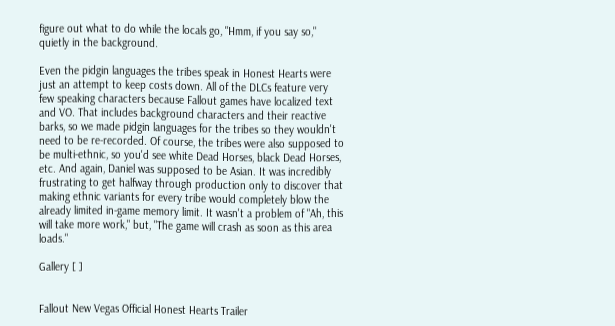figure out what to do while the locals go, "Hmm, if you say so," quietly in the background.

Even the pidgin languages the tribes speak in Honest Hearts were just an attempt to keep costs down. All of the DLCs feature very few speaking characters because Fallout games have localized text and VO. That includes background characters and their reactive barks, so we made pidgin languages for the tribes so they wouldn't need to be re-recorded. Of course, the tribes were also supposed to be multi-ethnic, so you'd see white Dead Horses, black Dead Horses, etc. And again, Daniel was supposed to be Asian. It was incredibly frustrating to get halfway through production only to discover that making ethnic variants for every tribe would completely blow the already limited in-game memory limit. It wasn't a problem of "Ah, this will take more work," but, "The game will crash as soon as this area loads."

Gallery [ ]


Fallout New Vegas Official Honest Hearts Trailer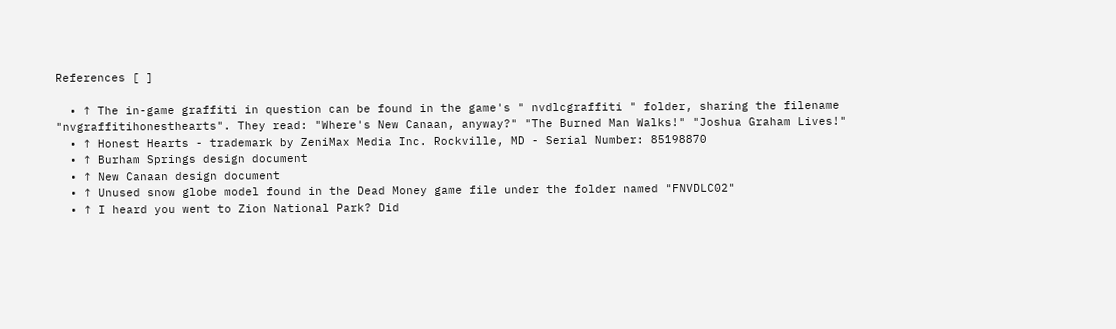References [ ]

  • ↑ The in-game graffiti in question can be found in the game's " nvdlcgraffiti " folder, sharing the filename "nvgraffitihonesthearts". They read: "Where's New Canaan, anyway?" "The Burned Man Walks!" "Joshua Graham Lives!"
  • ↑ Honest Hearts - trademark by ZeniMax Media Inc. Rockville, MD - Serial Number: 85198870
  • ↑ Burham Springs design document
  • ↑ New Canaan design document
  • ↑ Unused snow globe model found in the Dead Money game file under the folder named "FNVDLC02"
  • ↑ I heard you went to Zion National Park? Did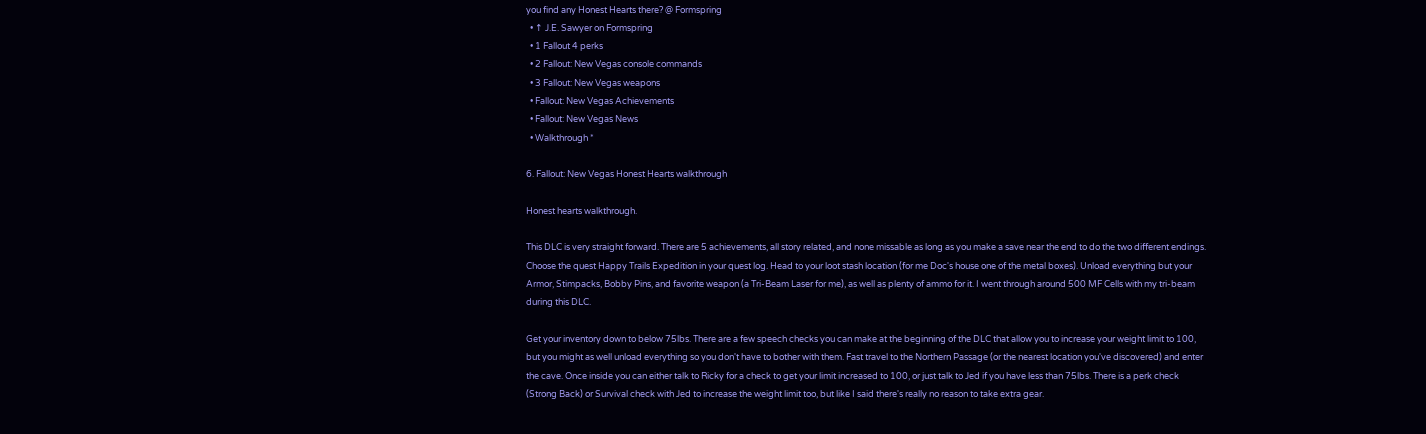you find any Honest Hearts there? @ Formspring
  • ↑ J.E. Sawyer on Formspring
  • 1 Fallout 4 perks
  • 2 Fallout: New Vegas console commands
  • 3 Fallout: New Vegas weapons
  • Fallout: New Vegas Achievements
  • Fallout: New Vegas News
  • Walkthrough *

6. Fallout: New Vegas Honest Hearts walkthrough

Honest hearts walkthrough.

This DLC is very straight forward. There are 5 achievements, all story related, and none missable as long as you make a save near the end to do the two different endings. Choose the quest Happy Trails Expedition in your quest log. Head to your loot stash location (for me Doc's house one of the metal boxes). Unload everything but your Armor, Stimpacks, Bobby Pins, and favorite weapon (a Tri-Beam Laser for me), as well as plenty of ammo for it. I went through around 500 MF Cells with my tri-beam during this DLC.

Get your inventory down to below 75lbs. There are a few speech checks you can make at the beginning of the DLC that allow you to increase your weight limit to 100, but you might as well unload everything so you don't have to bother with them. Fast travel to the Northern Passage (or the nearest location you've discovered) and enter the cave. Once inside you can either talk to Ricky for a check to get your limit increased to 100, or just talk to Jed if you have less than 75lbs. There is a perk check (Strong Back) or Survival check with Jed to increase the weight limit too, but like I said there's really no reason to take extra gear.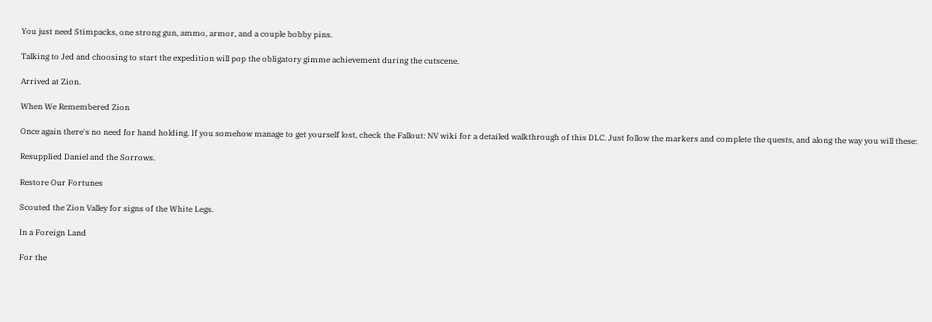You just need Stimpacks, one strong gun, ammo, armor, and a couple bobby pins.

Talking to Jed and choosing to start the expedition will pop the obligatory gimme achievement during the cutscene.

Arrived at Zion.

When We Remembered Zion

Once again there's no need for hand holding. If you somehow manage to get yourself lost, check the Fallout: NV wiki for a detailed walkthrough of this DLC. Just follow the markers and complete the quests, and along the way you will these:

Resupplied Daniel and the Sorrows.

Restore Our Fortunes

Scouted the Zion Valley for signs of the White Legs.

In a Foreign Land

For the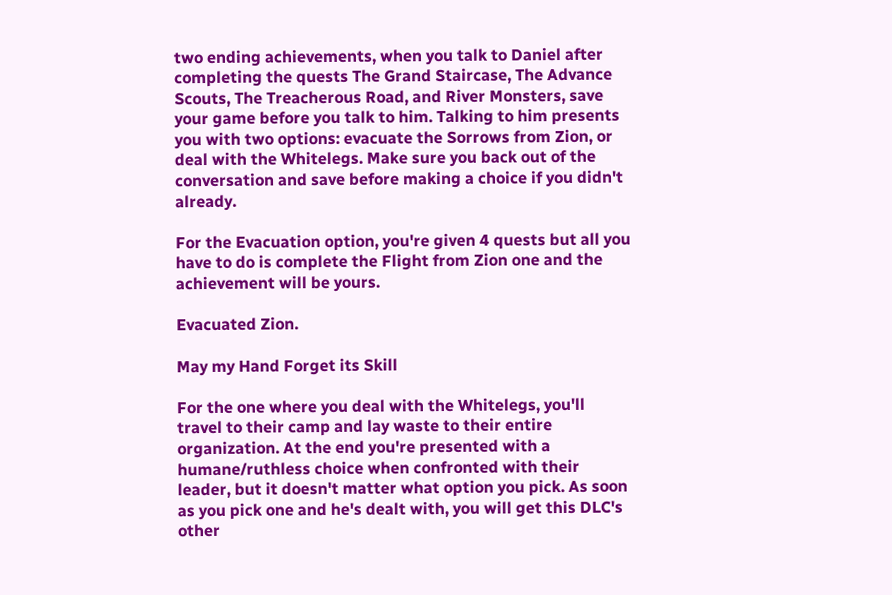two ending achievements, when you talk to Daniel after completing the quests The Grand Staircase, The Advance Scouts, The Treacherous Road, and River Monsters, save your game before you talk to him. Talking to him presents you with two options: evacuate the Sorrows from Zion, or deal with the Whitelegs. Make sure you back out of the conversation and save before making a choice if you didn't already.

For the Evacuation option, you're given 4 quests but all you have to do is complete the Flight from Zion one and the achievement will be yours.

Evacuated Zion.

May my Hand Forget its Skill

For the one where you deal with the Whitelegs, you'll travel to their camp and lay waste to their entire organization. At the end you're presented with a humane/ruthless choice when confronted with their leader, but it doesn't matter what option you pick. As soon as you pick one and he's dealt with, you will get this DLC's other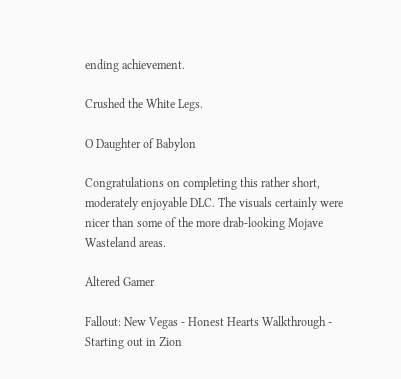ending achievement.

Crushed the White Legs.

O Daughter of Babylon

Congratulations on completing this rather short, moderately enjoyable DLC. The visuals certainly were nicer than some of the more drab-looking Mojave Wasteland areas.

Altered Gamer

Fallout: New Vegas - Honest Hearts Walkthrough - Starting out in Zion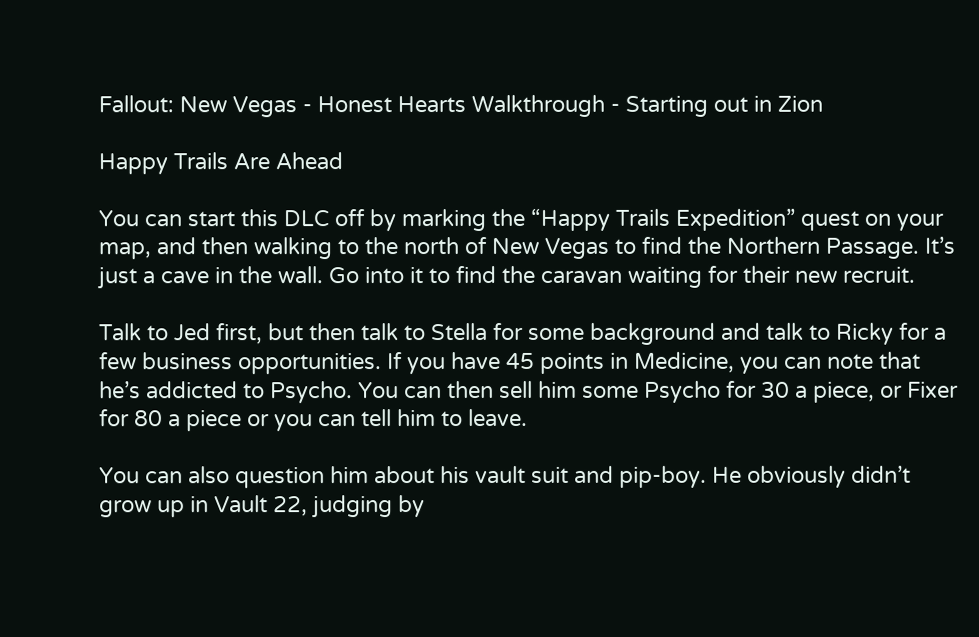Fallout: New Vegas - Honest Hearts Walkthrough - Starting out in Zion

Happy Trails Are Ahead

You can start this DLC off by marking the “Happy Trails Expedition” quest on your map, and then walking to the north of New Vegas to find the Northern Passage. It’s just a cave in the wall. Go into it to find the caravan waiting for their new recruit.

Talk to Jed first, but then talk to Stella for some background and talk to Ricky for a few business opportunities. If you have 45 points in Medicine, you can note that he’s addicted to Psycho. You can then sell him some Psycho for 30 a piece, or Fixer for 80 a piece or you can tell him to leave.

You can also question him about his vault suit and pip-boy. He obviously didn’t grow up in Vault 22, judging by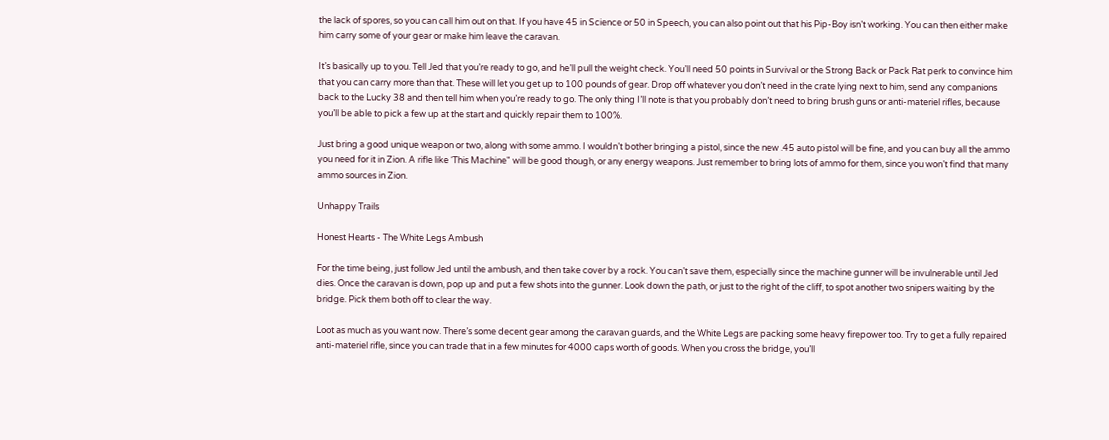the lack of spores, so you can call him out on that. If you have 45 in Science or 50 in Speech, you can also point out that his Pip-Boy isn’t working. You can then either make him carry some of your gear or make him leave the caravan.

It’s basically up to you. Tell Jed that you’re ready to go, and he’ll pull the weight check. You’ll need 50 points in Survival or the Strong Back or Pack Rat perk to convince him that you can carry more than that. These will let you get up to 100 pounds of gear. Drop off whatever you don’t need in the crate lying next to him, send any companions back to the Lucky 38 and then tell him when you’re ready to go. The only thing I’ll note is that you probably don’t need to bring brush guns or anti-materiel rifles, because you’ll be able to pick a few up at the start and quickly repair them to 100%.

Just bring a good unique weapon or two, along with some ammo. I wouldn’t bother bringing a pistol, since the new .45 auto pistol will be fine, and you can buy all the ammo you need for it in Zion. A rifle like ‘This Machine" will be good though, or any energy weapons. Just remember to bring lots of ammo for them, since you won’t find that many ammo sources in Zion.

Unhappy Trails

Honest Hearts - The White Legs Ambush

For the time being, just follow Jed until the ambush, and then take cover by a rock. You can’t save them, especially since the machine gunner will be invulnerable until Jed dies. Once the caravan is down, pop up and put a few shots into the gunner. Look down the path, or just to the right of the cliff, to spot another two snipers waiting by the bridge. Pick them both off to clear the way.

Loot as much as you want now. There’s some decent gear among the caravan guards, and the White Legs are packing some heavy firepower too. Try to get a fully repaired anti-materiel rifle, since you can trade that in a few minutes for 4000 caps worth of goods. When you cross the bridge, you’ll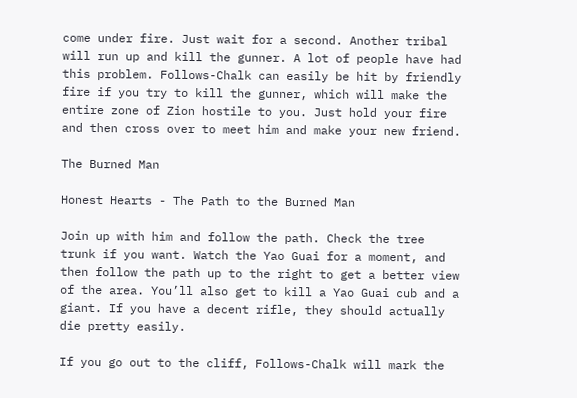come under fire. Just wait for a second. Another tribal will run up and kill the gunner. A lot of people have had this problem. Follows-Chalk can easily be hit by friendly fire if you try to kill the gunner, which will make the entire zone of Zion hostile to you. Just hold your fire and then cross over to meet him and make your new friend.

The Burned Man

Honest Hearts - The Path to the Burned Man

Join up with him and follow the path. Check the tree trunk if you want. Watch the Yao Guai for a moment, and then follow the path up to the right to get a better view of the area. You’ll also get to kill a Yao Guai cub and a giant. If you have a decent rifle, they should actually die pretty easily.

If you go out to the cliff, Follows-Chalk will mark the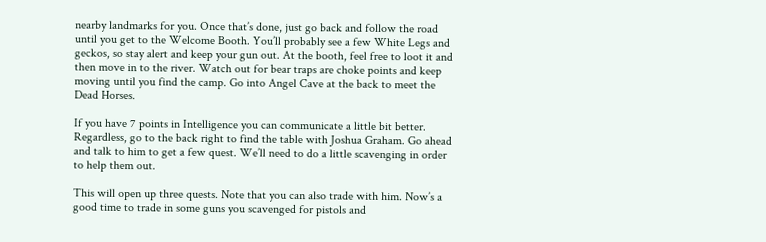nearby landmarks for you. Once that’s done, just go back and follow the road until you get to the Welcome Booth. You’ll probably see a few White Legs and geckos, so stay alert and keep your gun out. At the booth, feel free to loot it and then move in to the river. Watch out for bear traps are choke points and keep moving until you find the camp. Go into Angel Cave at the back to meet the Dead Horses.

If you have 7 points in Intelligence you can communicate a little bit better. Regardless, go to the back right to find the table with Joshua Graham. Go ahead and talk to him to get a few quest. We’ll need to do a little scavenging in order to help them out.

This will open up three quests. Note that you can also trade with him. Now’s a good time to trade in some guns you scavenged for pistols and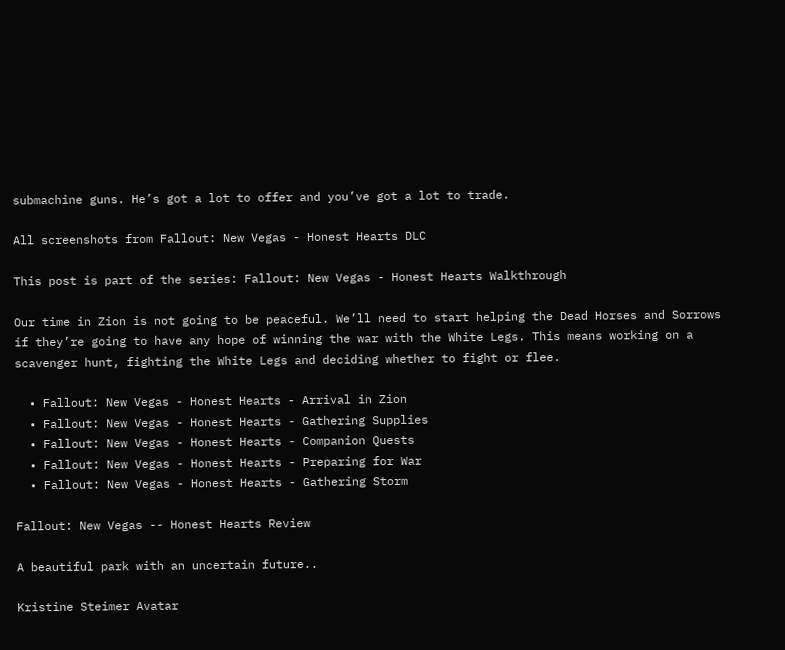submachine guns. He’s got a lot to offer and you’ve got a lot to trade.

All screenshots from Fallout: New Vegas - Honest Hearts DLC

This post is part of the series: Fallout: New Vegas - Honest Hearts Walkthrough

Our time in Zion is not going to be peaceful. We’ll need to start helping the Dead Horses and Sorrows if they’re going to have any hope of winning the war with the White Legs. This means working on a scavenger hunt, fighting the White Legs and deciding whether to fight or flee.

  • Fallout: New Vegas - Honest Hearts - Arrival in Zion
  • Fallout: New Vegas - Honest Hearts - Gathering Supplies
  • Fallout: New Vegas - Honest Hearts - Companion Quests
  • Fallout: New Vegas - Honest Hearts - Preparing for War
  • Fallout: New Vegas - Honest Hearts - Gathering Storm

Fallout: New Vegas -- Honest Hearts Review

A beautiful park with an uncertain future..

Kristine Steimer Avatar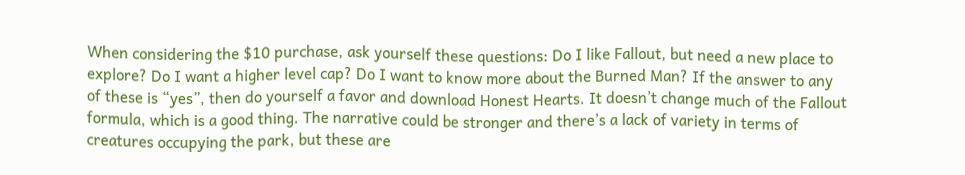When considering the $10 purchase, ask yourself these questions: Do I like Fallout, but need a new place to explore? Do I want a higher level cap? Do I want to know more about the Burned Man? If the answer to any of these is “yes”, then do yourself a favor and download Honest Hearts. It doesn’t change much of the Fallout formula, which is a good thing. The narrative could be stronger and there’s a lack of variety in terms of creatures occupying the park, but these are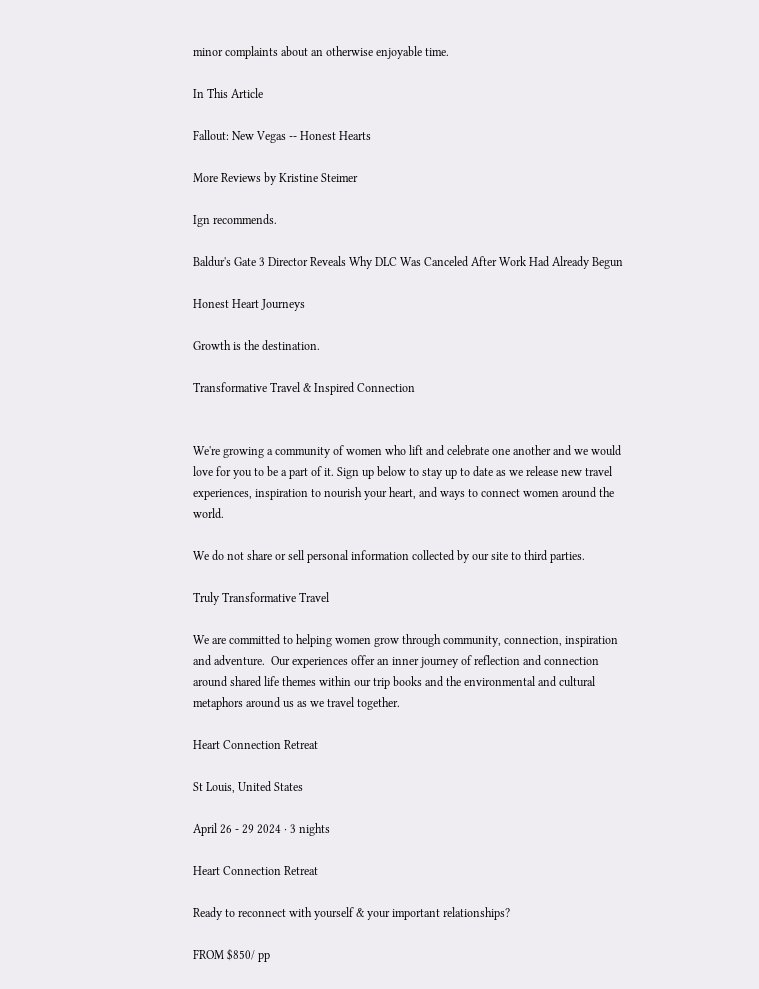minor complaints about an otherwise enjoyable time.

In This Article

Fallout: New Vegas -- Honest Hearts

More Reviews by Kristine Steimer

Ign recommends.

Baldur's Gate 3 Director Reveals Why DLC Was Canceled After Work Had Already Begun

Honest Heart Journeys

Growth is the destination.

Transformative Travel & Inspired Connection


We're growing a community of women who lift and celebrate one another and we would love for you to be a part of it. Sign up below to stay up to date as we release new travel experiences, inspiration to nourish your heart, and ways to connect women around the world.

We do not share or sell personal information collected by our site to third parties.

Truly Transformative Travel

We are committed to helping women grow through community, connection, inspiration and adventure.  Our experiences offer an inner journey of reflection and connection around shared life themes within our trip books and the environmental and cultural metaphors around us as we travel together.

Heart Connection Retreat

St Louis, United States

April 26 - 29 2024 · 3 nights

Heart Connection Retreat

Ready to reconnect with yourself & your important relationships?

FROM $850/ pp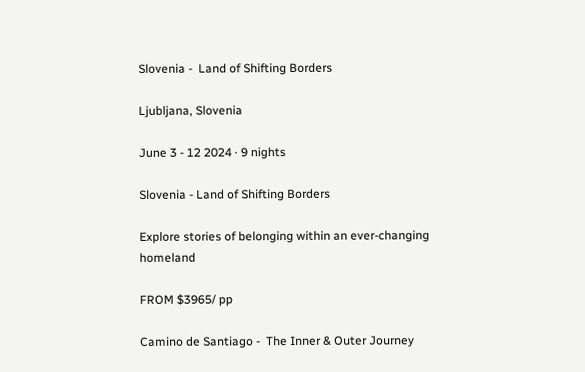Slovenia -  Land of Shifting Borders

Ljubljana, Slovenia

June 3 - 12 2024 · 9 nights

Slovenia - Land of Shifting Borders

Explore stories of belonging within an ever-changing homeland

FROM $3965/ pp

Camino de Santiago -  The Inner & Outer Journey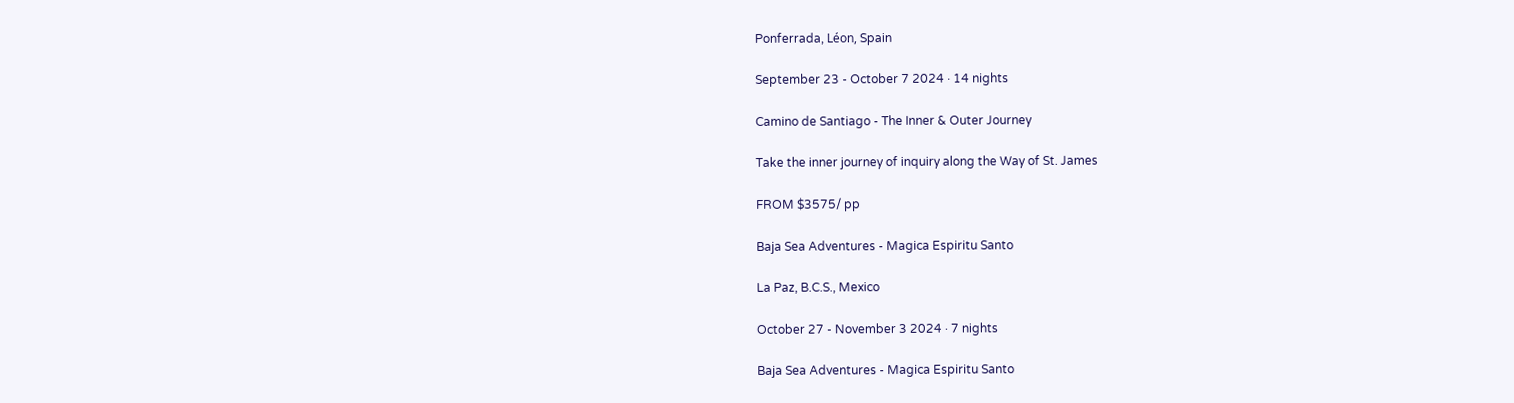Ponferrada, Léon, Spain

September 23 - October 7 2024 · 14 nights

Camino de Santiago - The Inner & Outer Journey

Take the inner journey of inquiry along the Way of St. James

FROM $3575/ pp

Baja Sea Adventures - Magica Espiritu Santo

La Paz, B.C.S., Mexico

October 27 - November 3 2024 · 7 nights

Baja Sea Adventures - Magica Espiritu Santo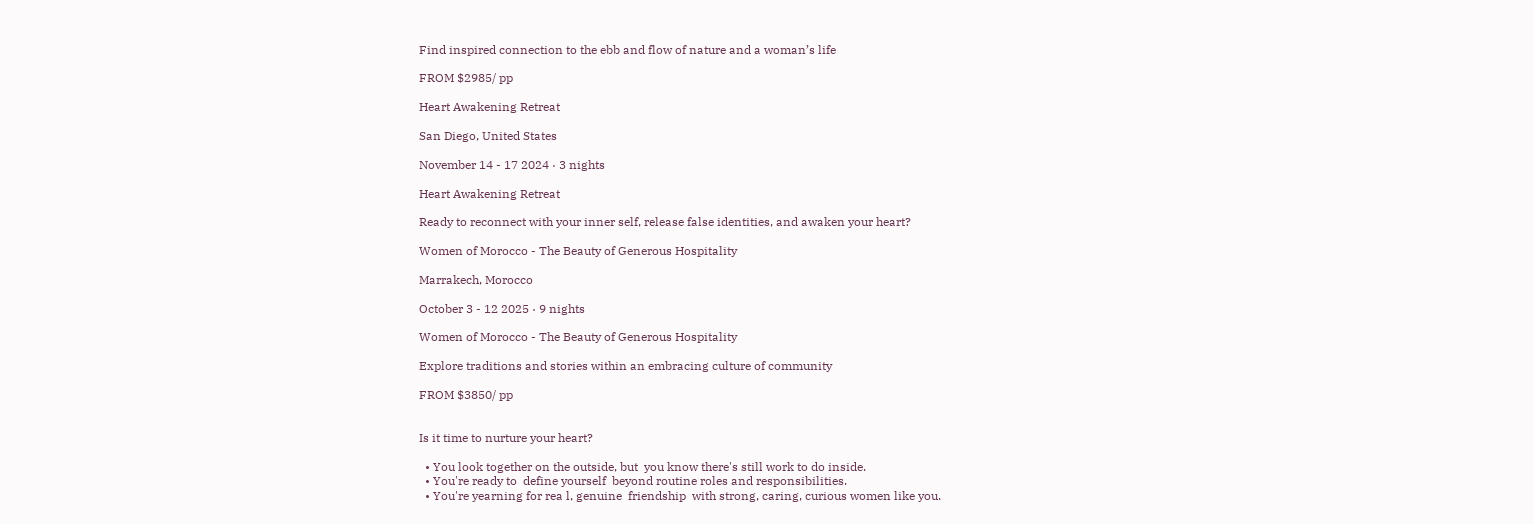Find inspired connection to the ebb and flow of nature and a woman’s life

FROM $2985/ pp

Heart Awakening Retreat

San Diego, United States

November 14 - 17 2024 · 3 nights

Heart Awakening Retreat

Ready to reconnect with your inner self, release false identities, and awaken your heart?

Women of Morocco - The Beauty of Generous Hospitality

Marrakech, Morocco

October 3 - 12 2025 · 9 nights

Women of Morocco - The Beauty of Generous Hospitality

Explore traditions and stories within an embracing culture of community

FROM $3850/ pp


Is it time to nurture your heart?

  • You look together on the outside, but  you know there's still work to do inside.
  • You're ready to  define yourself  beyond routine roles and responsibilities.
  • You're yearning for rea l, genuine  friendship  with strong, caring, curious women like you.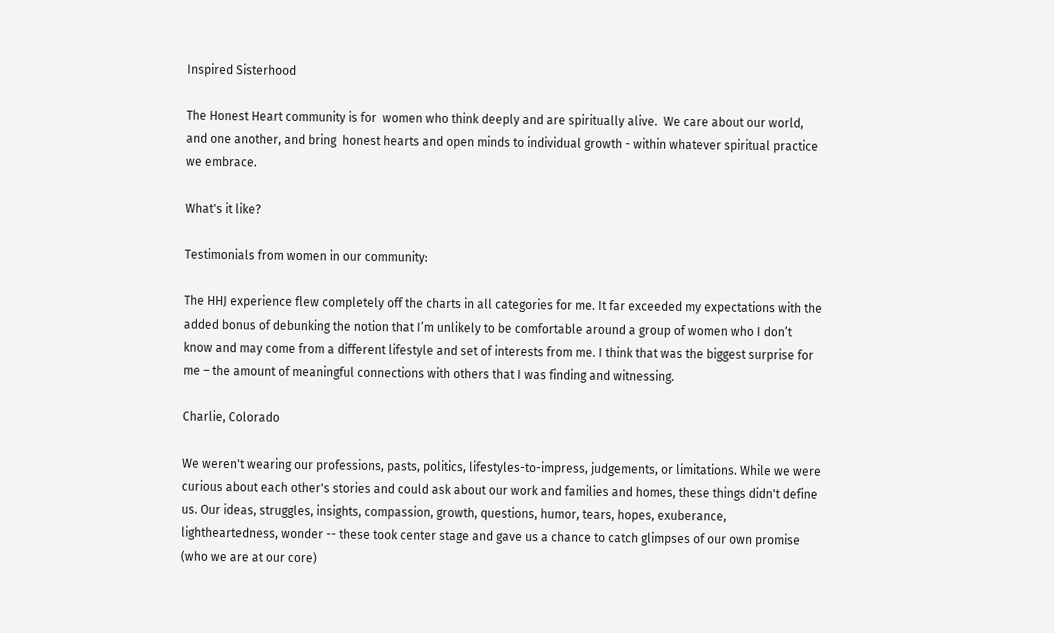Inspired Sisterhood

The Honest Heart community is for  women who think deeply and are spiritually alive.  We care about our world, and one another, and bring  honest hearts and open minds to individual growth - within whatever spiritual practice we embrace.

What's it like?

Testimonials from women in our community:

The HHJ experience flew completely off the charts in all categories for me. It far exceeded my expectations with the added bonus of debunking the notion that I’m unlikely to be comfortable around a group of women who I don’t know and may come from a different lifestyle and set of interests from me. I think that was the biggest surprise for me – the amount of meaningful connections with others that I was finding and witnessing.

Charlie, Colorado

We weren't wearing our professions, pasts, politics, lifestyles-to-impress, judgements, or limitations. While we were curious about each other's stories and could ask about our work and families and homes, these things didn't define us. Our ideas, struggles, insights, compassion, growth, questions, humor, tears, hopes, exuberance, lightheartedness, wonder -- these took center stage and gave us a chance to catch glimpses of our own promise (who we are at our core)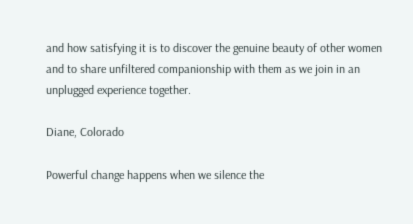and how satisfying it is to discover the genuine beauty of other women and to share unfiltered companionship with them as we join in an unplugged experience together.

Diane, Colorado

Powerful change happens when we silence the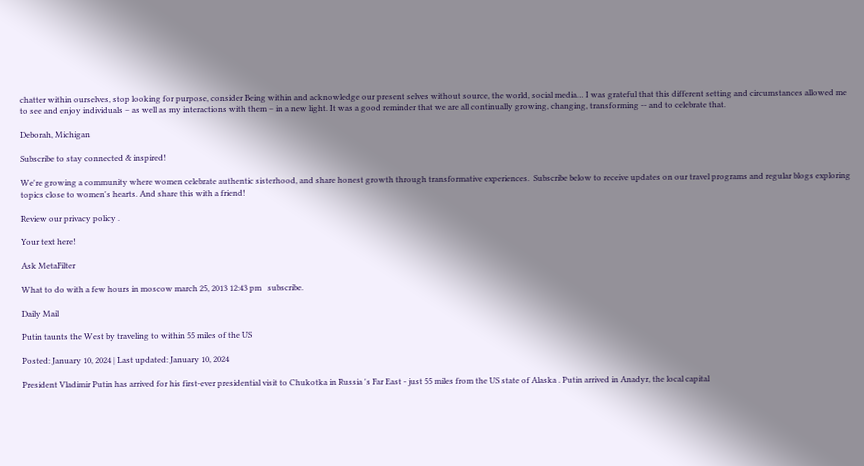chatter within ourselves, stop looking for purpose, consider Being within and acknowledge our present selves without source, the world, social media… I was grateful that this different setting and circumstances allowed me to see and enjoy individuals – as well as my interactions with them – in a new light. It was a good reminder that we are all continually growing, changing, transforming -- and to celebrate that.

Deborah, Michigan

Subscribe to stay connected & inspired!

We're growing a community where women celebrate authentic sisterhood, and share honest growth through transformative experiences.  Subscribe below to receive updates on our travel programs and regular blogs exploring topics close to women's hearts. And share this with a friend!

Review our privacy policy .

Your text here!

Ask MetaFilter

What to do with a few hours in moscow march 25, 2013 12:43 pm   subscribe.

Daily Mail

Putin taunts the West by traveling to within 55 miles of the US

Posted: January 10, 2024 | Last updated: January 10, 2024

President Vladimir Putin has arrived for his first-ever presidential visit to Chukotka in Russia 's Far East - just 55 miles from the US state of Alaska . Putin arrived in Anadyr, the local capital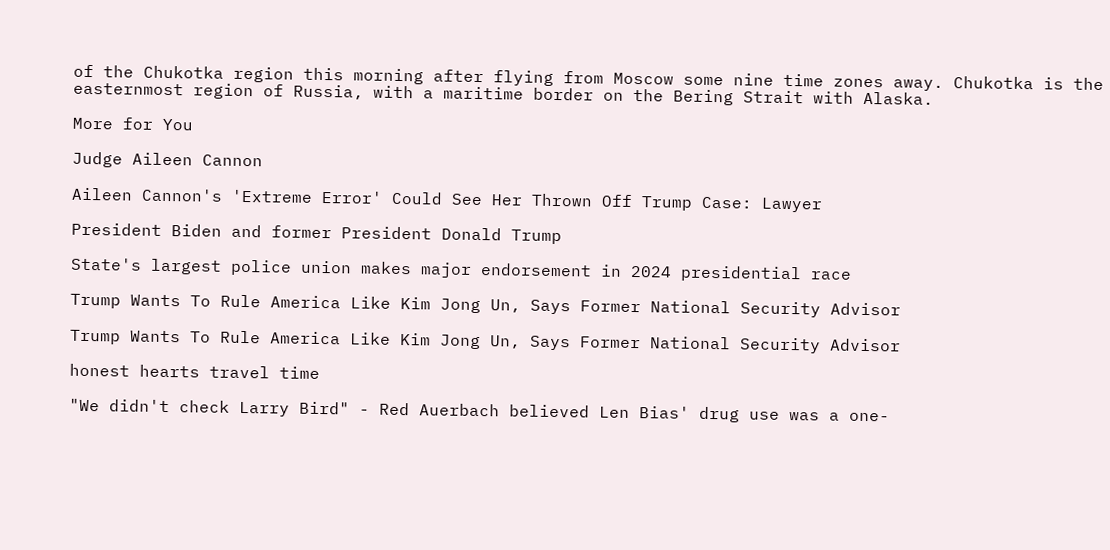of the Chukotka region this morning after flying from Moscow some nine time zones away. Chukotka is the easternmost region of Russia, with a maritime border on the Bering Strait with Alaska.

More for You

Judge Aileen Cannon

Aileen Cannon's 'Extreme Error' Could See Her Thrown Off Trump Case: Lawyer

President Biden and former President Donald Trump

State's largest police union makes major endorsement in 2024 presidential race

Trump Wants To Rule America Like Kim Jong Un, Says Former National Security Advisor

Trump Wants To Rule America Like Kim Jong Un, Says Former National Security Advisor

honest hearts travel time

"We didn't check Larry Bird" - Red Auerbach believed Len Bias' drug use was a one-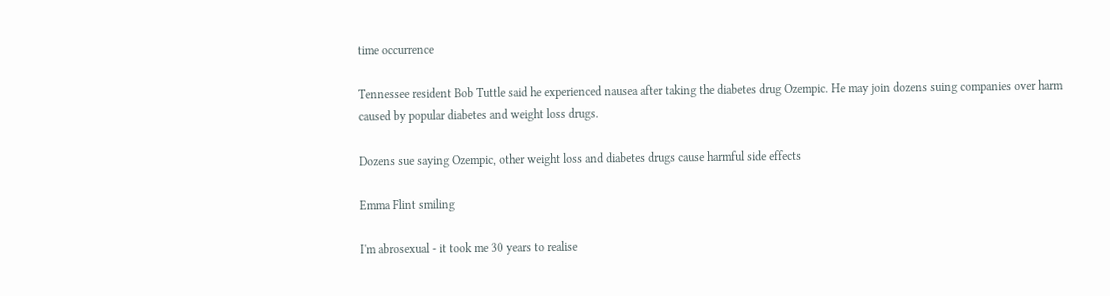time occurrence

Tennessee resident Bob Tuttle said he experienced nausea after taking the diabetes drug Ozempic. He may join dozens suing companies over harm caused by popular diabetes and weight loss drugs.

Dozens sue saying Ozempic, other weight loss and diabetes drugs cause harmful side effects

Emma Flint smiling

I'm abrosexual - it took me 30 years to realise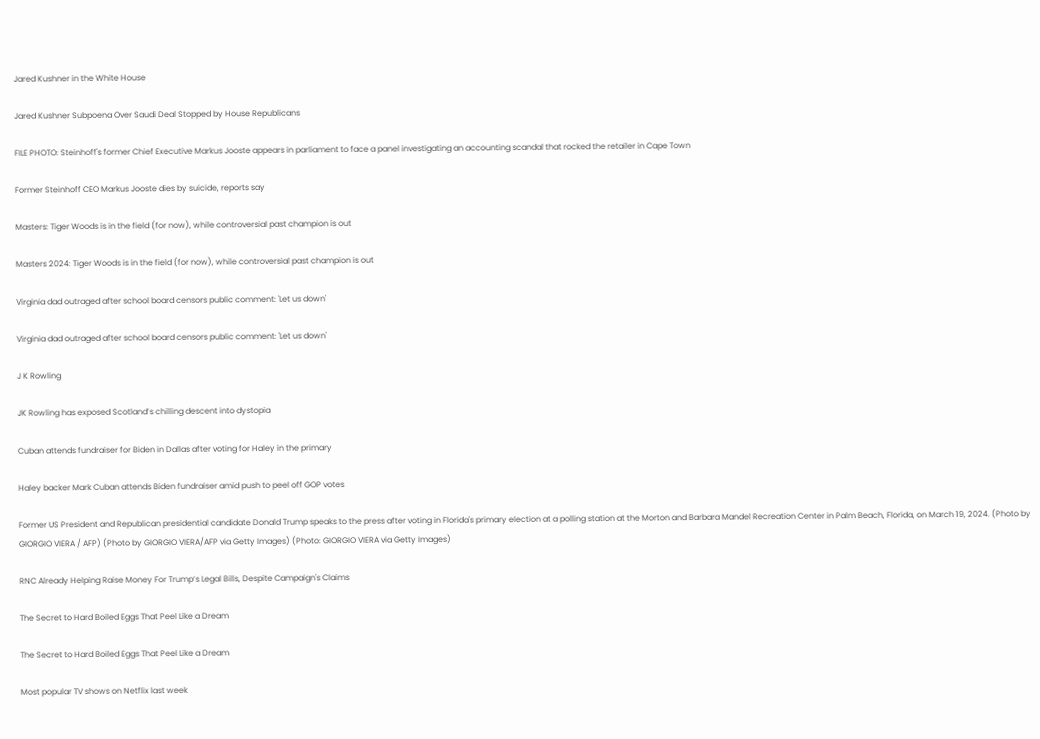Jared Kushner in the White House

Jared Kushner Subpoena Over Saudi Deal Stopped by House Republicans

FILE PHOTO: Steinhoff's former Chief Executive Markus Jooste appears in parliament to face a panel investigating an accounting scandal that rocked the retailer in Cape Town

Former Steinhoff CEO Markus Jooste dies by suicide, reports say

Masters: Tiger Woods is in the field (for now), while controversial past champion is out

Masters 2024: Tiger Woods is in the field (for now), while controversial past champion is out

Virginia dad outraged after school board censors public comment: 'Let us down'

Virginia dad outraged after school board censors public comment: 'Let us down'

J K Rowling

JK Rowling has exposed Scotland’s chilling descent into dystopia

Cuban attends fundraiser for Biden in Dallas after voting for Haley in the primary

Haley backer Mark Cuban attends Biden fundraiser amid push to peel off GOP votes

Former US President and Republican presidential candidate Donald Trump speaks to the press after voting in Florida's primary election at a polling station at the Morton and Barbara Mandel Recreation Center in Palm Beach, Florida, on March 19, 2024. (Photo by GIORGIO VIERA / AFP) (Photo by GIORGIO VIERA/AFP via Getty Images) (Photo: GIORGIO VIERA via Getty Images)

RNC Already Helping Raise Money For Trump’s Legal Bills, Despite Campaign's Claims

The Secret to Hard Boiled Eggs That Peel Like a Dream

The Secret to Hard Boiled Eggs That Peel Like a Dream

Most popular TV shows on Netflix last week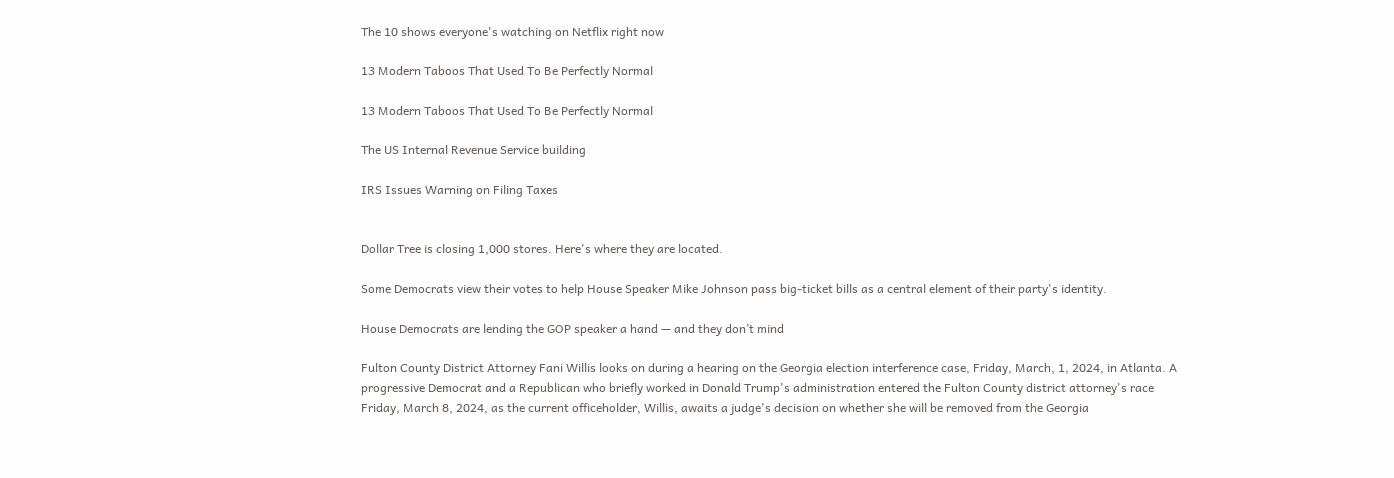The 10 shows everyone's watching on Netflix right now

13 Modern Taboos That Used To Be Perfectly Normal

13 Modern Taboos That Used To Be Perfectly Normal

The US Internal Revenue Service building

IRS Issues Warning on Filing Taxes


Dollar Tree is closing 1,000 stores. Here's where they are located.

Some Democrats view their votes to help House Speaker Mike Johnson pass big-ticket bills as a central element of their party's identity.

House Democrats are lending the GOP speaker a hand — and they don’t mind

Fulton County District Attorney Fani Willis looks on during a hearing on the Georgia election interference case, Friday, March, 1, 2024, in Atlanta. A progressive Democrat and a Republican who briefly worked in Donald Trump's administration entered the Fulton County district attorney's race Friday, March 8, 2024, as the current officeholder, Willis, awaits a judge's decision on whether she will be removed from the Georgia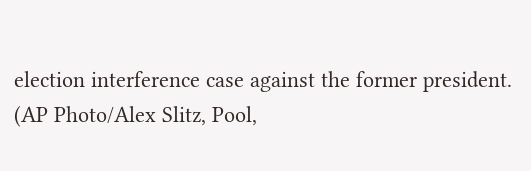election interference case against the former president. (AP Photo/Alex Slitz, Pool,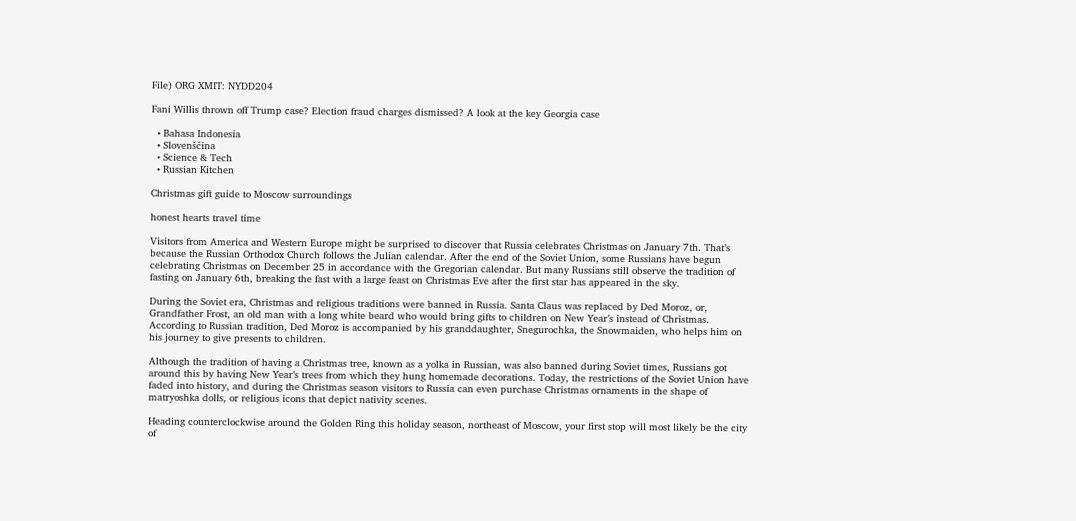File) ORG XMIT: NYDD204

Fani Willis thrown off Trump case? Election fraud charges dismissed? A look at the key Georgia case

  • Bahasa Indonesia
  • Slovenščina
  • Science & Tech
  • Russian Kitchen

Christmas gift guide to Moscow surroundings

honest hearts travel time

Visitors from America and Western Europe might be surprised to discover that Russia celebrates Christmas on January 7th. That’s because the Russian Orthodox Church follows the Julian calendar. After the end of the Soviet Union, some Russians have begun celebrating Christmas on December 25 in accordance with the Gregorian calendar. But many Russians still observe the tradition of fasting on January 6th, breaking the fast with a large feast on Christmas Eve after the first star has appeared in the sky.

During the Soviet era, Christmas and religious traditions were banned in Russia. Santa Claus was replaced by Ded Moroz, or, Grandfather Frost, an old man with a long white beard who would bring gifts to children on New Year’s instead of Christmas. According to Russian tradition, Ded Moroz is accompanied by his granddaughter, Snegurochka, the Snowmaiden, who helps him on his journey to give presents to children.

Although the tradition of having a Christmas tree, known as a yolka in Russian, was also banned during Soviet times, Russians got around this by having New Year’s trees from which they hung homemade decorations. Today, the restrictions of the Soviet Union have faded into history, and during the Christmas season visitors to Russia can even purchase Christmas ornaments in the shape of matryoshka dolls, or religious icons that depict nativity scenes.

Heading counterclockwise around the Golden Ring this holiday season, northeast of Moscow, your first stop will most likely be the city of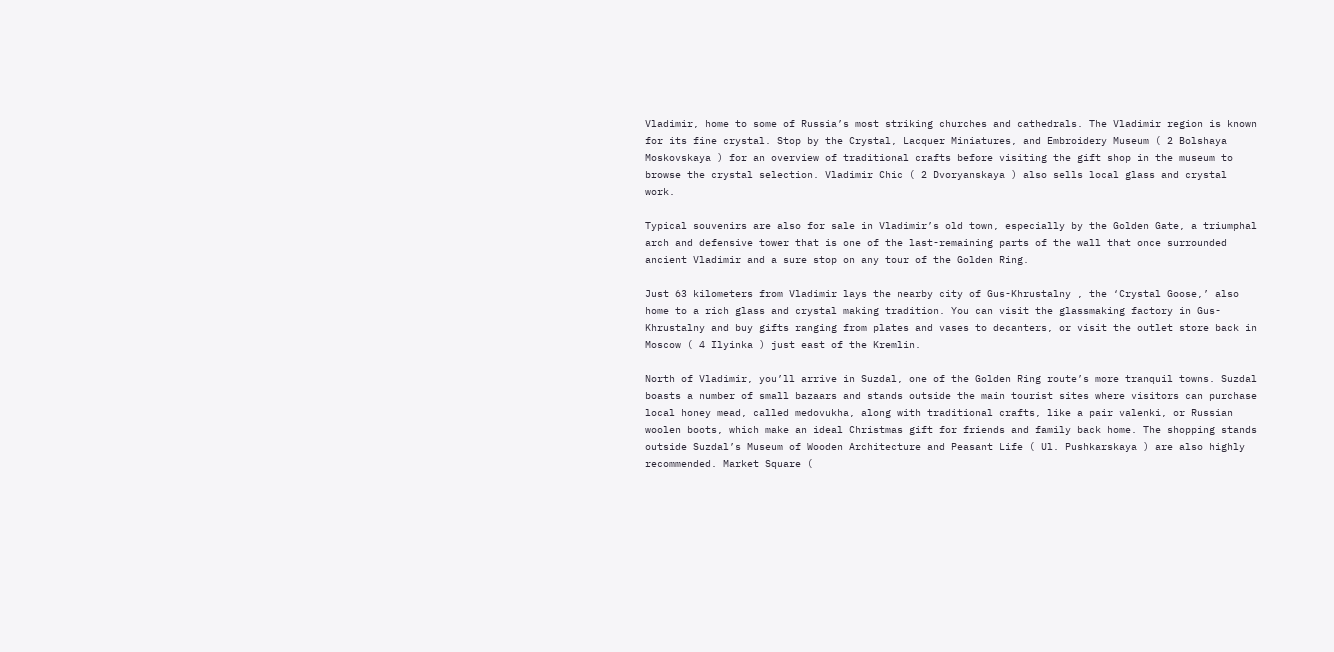Vladimir, home to some of Russia’s most striking churches and cathedrals. The Vladimir region is known for its fine crystal. Stop by the Crystal, Lacquer Miniatures, and Embroidery Museum ( 2 Bolshaya Moskovskaya ) for an overview of traditional crafts before visiting the gift shop in the museum to browse the crystal selection. Vladimir Chic ( 2 Dvoryanskaya ) also sells local glass and crystal work.

Typical souvenirs are also for sale in Vladimir’s old town, especially by the Golden Gate, a triumphal arch and defensive tower that is one of the last-remaining parts of the wall that once surrounded ancient Vladimir and a sure stop on any tour of the Golden Ring.

Just 63 kilometers from Vladimir lays the nearby city of Gus-Khrustalny , the ‘Crystal Goose,’ also home to a rich glass and crystal making tradition. You can visit the glassmaking factory in Gus-Khrustalny and buy gifts ranging from plates and vases to decanters, or visit the outlet store back in Moscow ( 4 Ilyinka ) just east of the Kremlin.

North of Vladimir, you’ll arrive in Suzdal, one of the Golden Ring route’s more tranquil towns. Suzdal boasts a number of small bazaars and stands outside the main tourist sites where visitors can purchase local honey mead, called medovukha, along with traditional crafts, like a pair valenki, or Russian woolen boots, which make an ideal Christmas gift for friends and family back home. The shopping stands outside Suzdal’s Museum of Wooden Architecture and Peasant Life ( Ul. Pushkarskaya ) are also highly recommended. Market Square (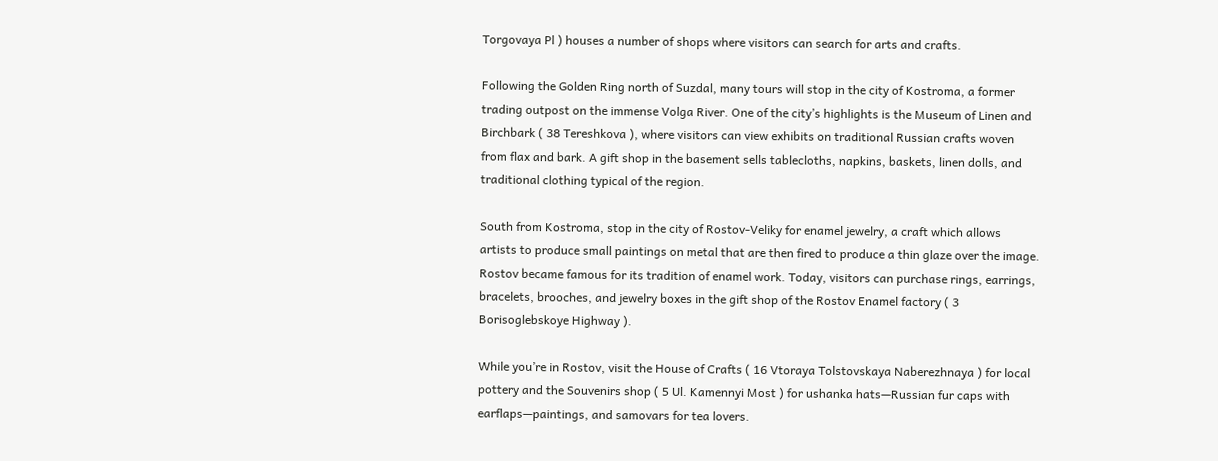Torgovaya Pl ) houses a number of shops where visitors can search for arts and crafts.

Following the Golden Ring north of Suzdal, many tours will stop in the city of Kostroma, a former trading outpost on the immense Volga River. One of the city’s highlights is the Museum of Linen and Birchbark ( 38 Tereshkova ), where visitors can view exhibits on traditional Russian crafts woven from flax and bark. A gift shop in the basement sells tablecloths, napkins, baskets, linen dolls, and traditional clothing typical of the region.

South from Kostroma, stop in the city of Rostov-Veliky for enamel jewelry, a craft which allows artists to produce small paintings on metal that are then fired to produce a thin glaze over the image. Rostov became famous for its tradition of enamel work. Today, visitors can purchase rings, earrings, bracelets, brooches, and jewelry boxes in the gift shop of the Rostov Enamel factory ( 3 Borisoglebskoye Highway ).

While you’re in Rostov, visit the House of Crafts ( 16 Vtoraya Tolstovskaya Naberezhnaya ) for local pottery and the Souvenirs shop ( 5 Ul. Kamennyi Most ) for ushanka hats—Russian fur caps with earflaps—paintings, and samovars for tea lovers.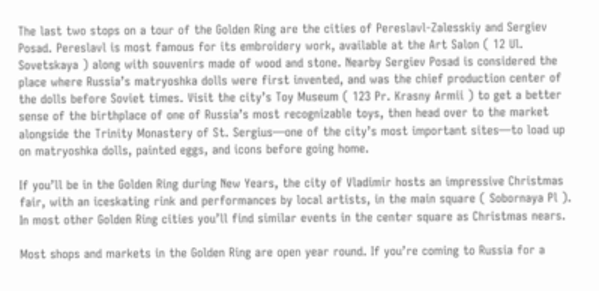The last two stops on a tour of the Golden Ring are the cities of Pereslavl-Zalesskiy and Sergiev Posad. Pereslavl is most famous for its embroidery work, available at the Art Salon ( 12 Ul. Sovetskaya ) along with souvenirs made of wood and stone. Nearby Sergiev Posad is considered the place where Russia’s matryoshka dolls were first invented, and was the chief production center of the dolls before Soviet times. Visit the city’s Toy Museum ( 123 Pr. Krasny Armii ) to get a better sense of the birthplace of one of Russia’s most recognizable toys, then head over to the market alongside the Trinity Monastery of St. Sergius—one of the city’s most important sites—to load up on matryoshka dolls, painted eggs, and icons before going home.

If you’ll be in the Golden Ring during New Years, the city of Vladimir hosts an impressive Christmas fair, with an iceskating rink and performances by local artists, in the main square ( Sobornaya Pl ). In most other Golden Ring cities you’ll find similar events in the center square as Christmas nears.

Most shops and markets in the Golden Ring are open year round. If you’re coming to Russia for a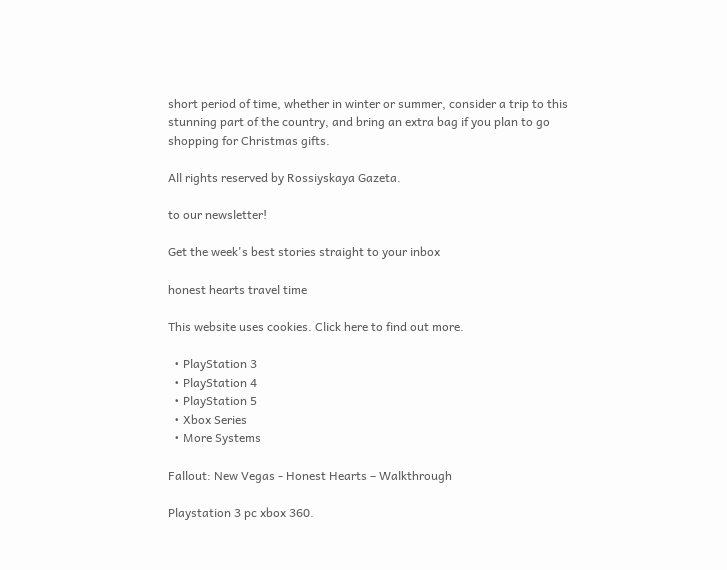short period of time, whether in winter or summer, consider a trip to this stunning part of the country, and bring an extra bag if you plan to go shopping for Christmas gifts.

All rights reserved by Rossiyskaya Gazeta.

to our newsletter!

Get the week's best stories straight to your inbox

honest hearts travel time

This website uses cookies. Click here to find out more.

  • PlayStation 3
  • PlayStation 4
  • PlayStation 5
  • Xbox Series
  • More Systems

Fallout: New Vegas - Honest Hearts – Walkthrough

Playstation 3 pc xbox 360.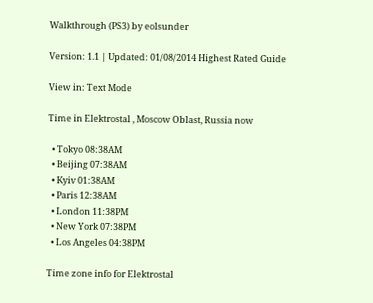Walkthrough (PS3) by eolsunder

Version: 1.1 | Updated: 01/08/2014 Highest Rated Guide

View in: Text Mode

Time in Elektrostal , Moscow Oblast, Russia now

  • Tokyo 08:38AM
  • Beijing 07:38AM
  • Kyiv 01:38AM
  • Paris 12:38AM
  • London 11:38PM
  • New York 07:38PM
  • Los Angeles 04:38PM

Time zone info for Elektrostal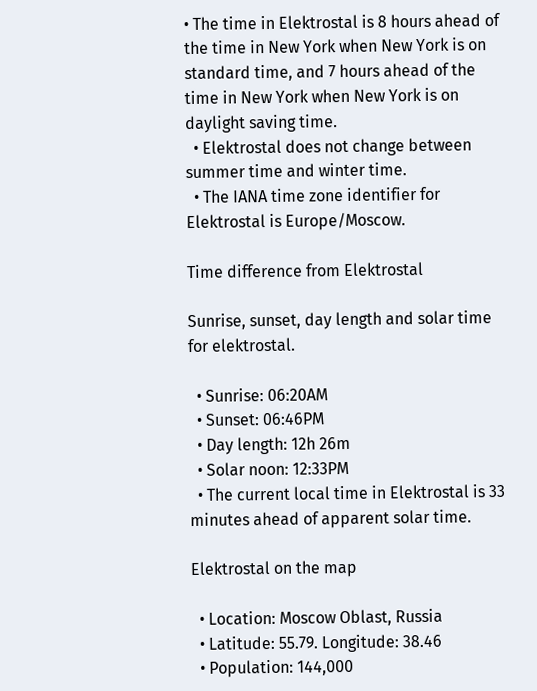• The time in Elektrostal is 8 hours ahead of the time in New York when New York is on standard time, and 7 hours ahead of the time in New York when New York is on daylight saving time.
  • Elektrostal does not change between summer time and winter time.
  • The IANA time zone identifier for Elektrostal is Europe/Moscow.

Time difference from Elektrostal

Sunrise, sunset, day length and solar time for elektrostal.

  • Sunrise: 06:20AM
  • Sunset: 06:46PM
  • Day length: 12h 26m
  • Solar noon: 12:33PM
  • The current local time in Elektrostal is 33 minutes ahead of apparent solar time.

Elektrostal on the map

  • Location: Moscow Oblast, Russia
  • Latitude: 55.79. Longitude: 38.46
  • Population: 144,000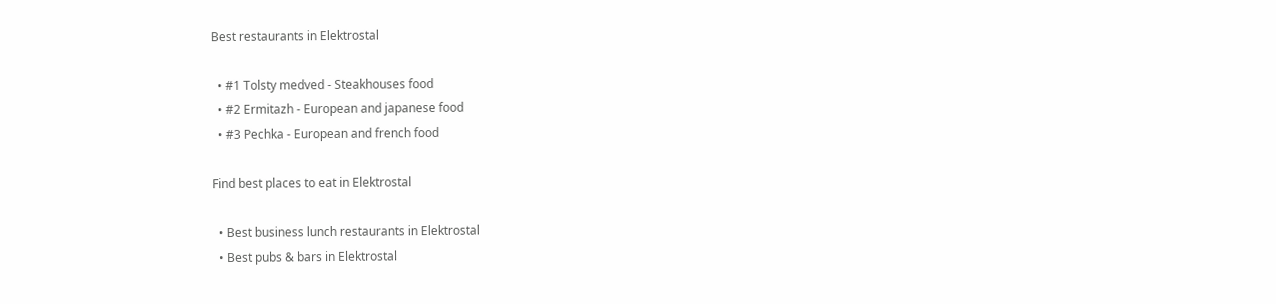Best restaurants in Elektrostal

  • #1 Tolsty medved - Steakhouses food
  • #2 Ermitazh - European and japanese food
  • #3 Pechka - European and french food

Find best places to eat in Elektrostal

  • Best business lunch restaurants in Elektrostal
  • Best pubs & bars in Elektrostal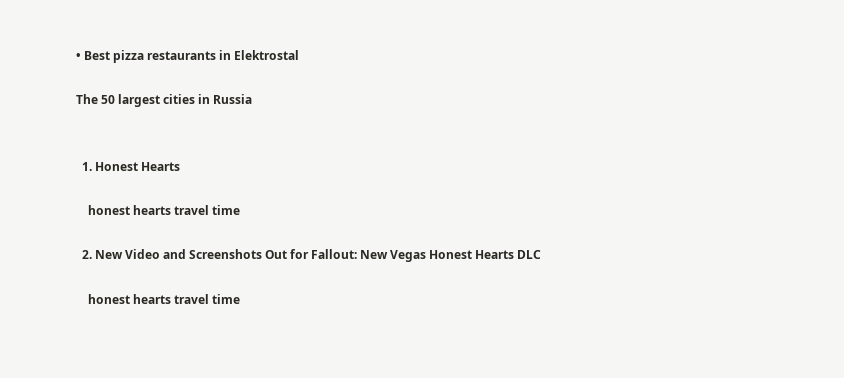• Best pizza restaurants in Elektrostal

The 50 largest cities in Russia


  1. Honest Hearts

    honest hearts travel time

  2. New Video and Screenshots Out for Fallout: New Vegas Honest Hearts DLC

    honest hearts travel time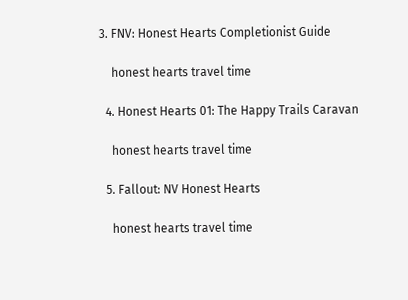3. FNV: Honest Hearts Completionist Guide

    honest hearts travel time

  4. Honest Hearts 01: The Happy Trails Caravan

    honest hearts travel time

  5. Fallout: NV Honest Hearts

    honest hearts travel time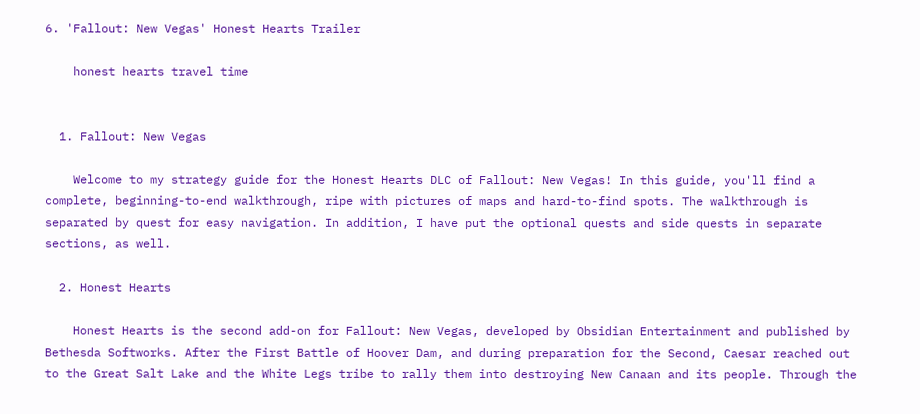6. 'Fallout: New Vegas' Honest Hearts Trailer

    honest hearts travel time


  1. Fallout: New Vegas

    Welcome to my strategy guide for the Honest Hearts DLC of Fallout: New Vegas! In this guide, you'll find a complete, beginning-to-end walkthrough, ripe with pictures of maps and hard-to-find spots. The walkthrough is separated by quest for easy navigation. In addition, I have put the optional quests and side quests in separate sections, as well.

  2. Honest Hearts

    Honest Hearts is the second add-on for Fallout: New Vegas, developed by Obsidian Entertainment and published by Bethesda Softworks. After the First Battle of Hoover Dam, and during preparation for the Second, Caesar reached out to the Great Salt Lake and the White Legs tribe to rally them into destroying New Canaan and its people. Through the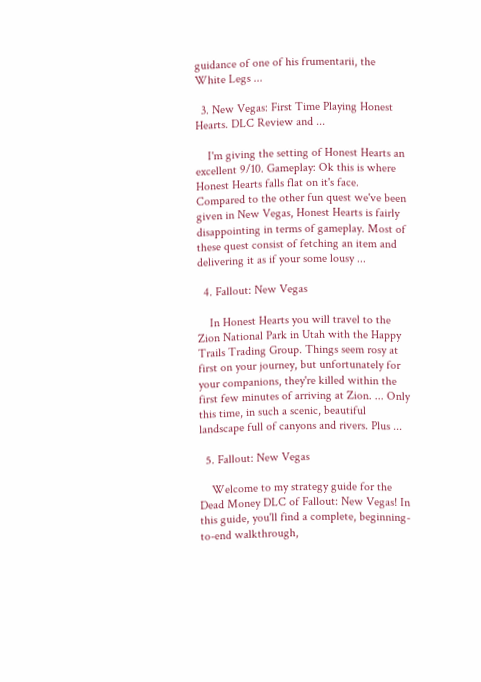guidance of one of his frumentarii, the White Legs ...

  3. New Vegas: First Time Playing Honest Hearts. DLC Review and ...

    I'm giving the setting of Honest Hearts an excellent 9/10. Gameplay: Ok this is where Honest Hearts falls flat on it's face. Compared to the other fun quest we've been given in New Vegas, Honest Hearts is fairly disappointing in terms of gameplay. Most of these quest consist of fetching an item and delivering it as if your some lousy ...

  4. Fallout: New Vegas

    In Honest Hearts you will travel to the Zion National Park in Utah with the Happy Trails Trading Group. Things seem rosy at first on your journey, but unfortunately for your companions, they're killed within the first few minutes of arriving at Zion. ... Only this time, in such a scenic, beautiful landscape full of canyons and rivers. Plus ...

  5. Fallout: New Vegas

    Welcome to my strategy guide for the Dead Money DLC of Fallout: New Vegas! In this guide, you'll find a complete, beginning-to-end walkthrough,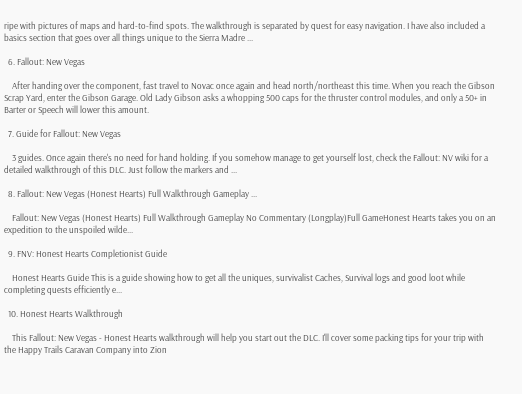ripe with pictures of maps and hard-to-find spots. The walkthrough is separated by quest for easy navigation. I have also included a basics section that goes over all things unique to the Sierra Madre ...

  6. Fallout: New Vegas

    After handing over the component, fast travel to Novac once again and head north/northeast this time. When you reach the Gibson Scrap Yard, enter the Gibson Garage. Old Lady Gibson asks a whopping 500 caps for the thruster control modules, and only a 50+ in Barter or Speech will lower this amount.

  7. Guide for Fallout: New Vegas

    3 guides. Once again there's no need for hand holding. If you somehow manage to get yourself lost, check the Fallout: NV wiki for a detailed walkthrough of this DLC. Just follow the markers and ...

  8. Fallout: New Vegas (Honest Hearts) Full Walkthrough Gameplay ...

    Fallout: New Vegas (Honest Hearts) Full Walkthrough Gameplay No Commentary (Longplay)Full GameHonest Hearts takes you on an expedition to the unspoiled wilde...

  9. FNV: Honest Hearts Completionist Guide

    Honest Hearts Guide This is a guide showing how to get all the uniques, survivalist Caches, Survival logs and good loot while completing quests efficiently e...

  10. Honest Hearts Walkthrough

    This Fallout: New Vegas - Honest Hearts walkthrough will help you start out the DLC. I'll cover some packing tips for your trip with the Happy Trails Caravan Company into Zion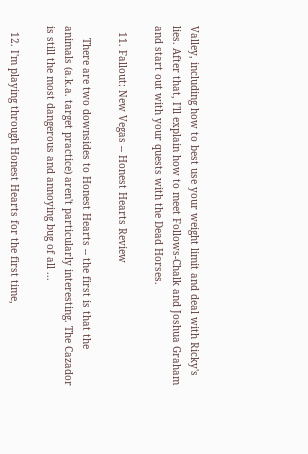Valley, including how to best use your weight limit and deal with Ricky's lies. After that, I'll explain how to meet Follows-Chalk and Joshua Graham and start out with your quests with the Dead Horses.

  11. Fallout: New Vegas -- Honest Hearts Review

    There are two downsides to Honest Hearts -- the first is that the animals (a.k.a. target practice) aren't particularly interesting. The Cazador is still the most dangerous and annoying bug of all ...

  12. I'm playing through Honest Hearts for the first time,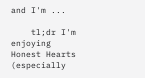and I'm ...

    tl;dr I'm enjoying Honest Hearts (especially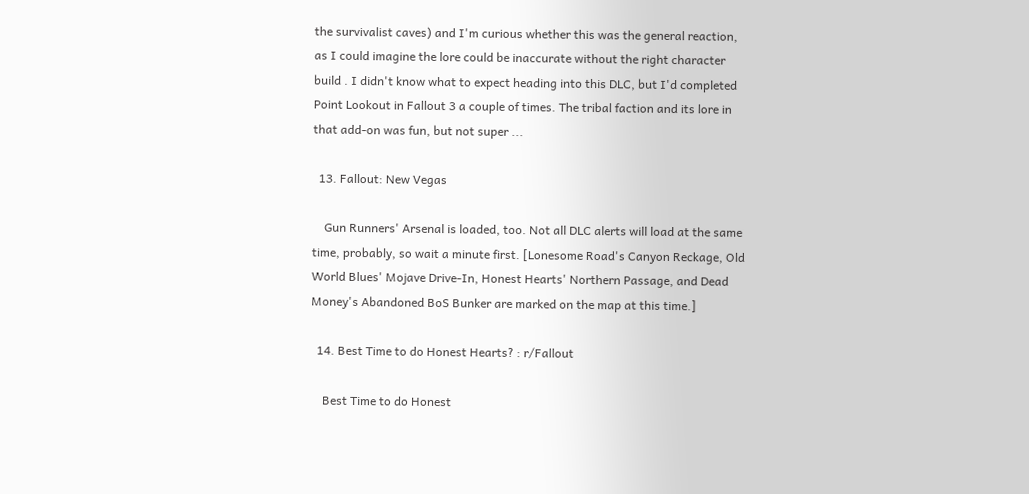the survivalist caves) and I'm curious whether this was the general reaction, as I could imagine the lore could be inaccurate without the right character build . I didn't know what to expect heading into this DLC, but I'd completed Point Lookout in Fallout 3 a couple of times. The tribal faction and its lore in that add-on was fun, but not super ...

  13. Fallout: New Vegas

    Gun Runners' Arsenal is loaded, too. Not all DLC alerts will load at the same time, probably, so wait a minute first. [Lonesome Road's Canyon Reckage, Old World Blues' Mojave Drive-In, Honest Hearts' Northern Passage, and Dead Money's Abandoned BoS Bunker are marked on the map at this time.]

  14. Best Time to do Honest Hearts? : r/Fallout

    Best Time to do Honest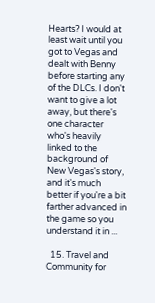Hearts? I would at least wait until you got to Vegas and dealt with Benny before starting any of the DLCs. I don't want to give a lot away, but there's one character who's heavily linked to the background of New Vegas's story, and it's much better if you're a bit farther advanced in the game so you understand it in ...

  15. Travel and Community for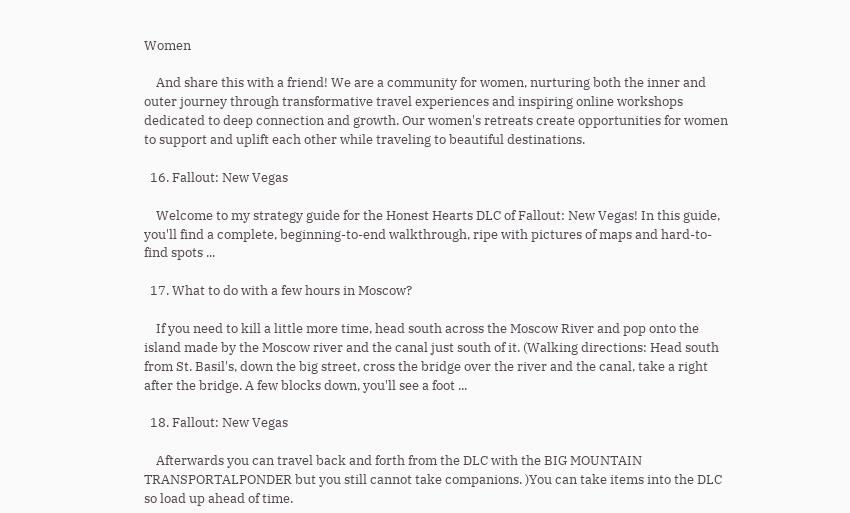Women

    And share this with a friend! We are a community for women, nurturing both the inner and outer journey through transformative travel experiences and inspiring online workshops dedicated to deep connection and growth. Our women's retreats create opportunities for women to support and uplift each other while traveling to beautiful destinations.

  16. Fallout: New Vegas

    Welcome to my strategy guide for the Honest Hearts DLC of Fallout: New Vegas! In this guide, you'll find a complete, beginning-to-end walkthrough, ripe with pictures of maps and hard-to-find spots ...

  17. What to do with a few hours in Moscow?

    If you need to kill a little more time, head south across the Moscow River and pop onto the island made by the Moscow river and the canal just south of it. (Walking directions: Head south from St. Basil's, down the big street, cross the bridge over the river and the canal, take a right after the bridge. A few blocks down, you'll see a foot ...

  18. Fallout: New Vegas

    Afterwards you can travel back and forth from the DLC with the BIG MOUNTAIN TRANSPORTALPONDER but you still cannot take companions. )You can take items into the DLC so load up ahead of time.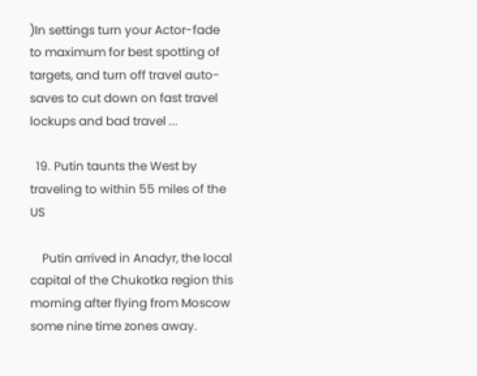)In settings turn your Actor-fade to maximum for best spotting of targets, and turn off travel auto-saves to cut down on fast travel lockups and bad travel ...

  19. Putin taunts the West by traveling to within 55 miles of the US

    Putin arrived in Anadyr, the local capital of the Chukotka region this morning after flying from Moscow some nine time zones away.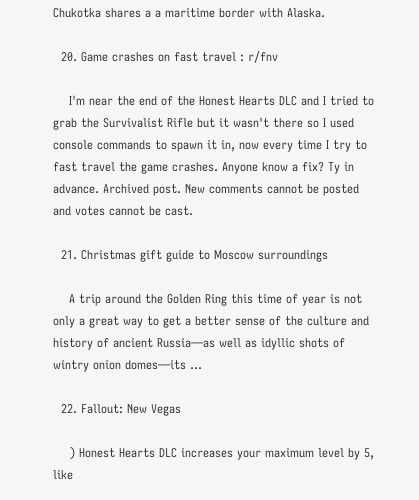Chukotka shares a a maritime border with Alaska.

  20. Game crashes on fast travel : r/fnv

    I'm near the end of the Honest Hearts DLC and I tried to grab the Survivalist Rifle but it wasn't there so I used console commands to spawn it in, now every time I try to fast travel the game crashes. Anyone know a fix? Ty in advance. Archived post. New comments cannot be posted and votes cannot be cast.

  21. Christmas gift guide to Moscow surroundings

    A trip around the Golden Ring this time of year is not only a great way to get a better sense of the culture and history of ancient Russia—as well as idyllic shots of wintry onion domes—its ...

  22. Fallout: New Vegas

    ) Honest Hearts DLC increases your maximum level by 5, like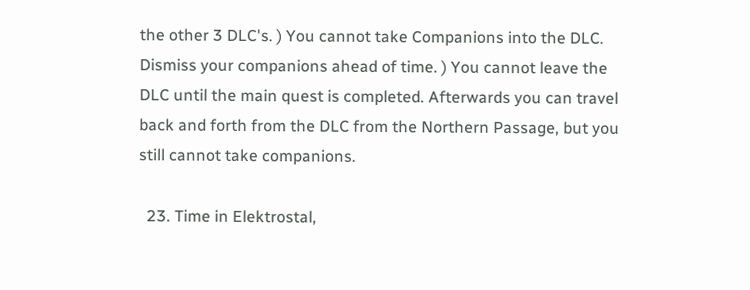the other 3 DLC's. ) You cannot take Companions into the DLC. Dismiss your companions ahead of time. ) You cannot leave the DLC until the main quest is completed. Afterwards you can travel back and forth from the DLC from the Northern Passage, but you still cannot take companions.

  23. Time in Elektrostal,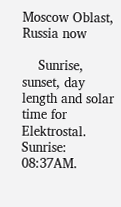Moscow Oblast, Russia now

    Sunrise, sunset, day length and solar time for Elektrostal. Sunrise: 08:37AM.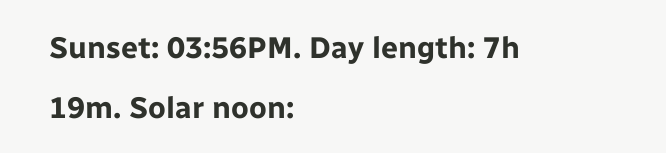Sunset: 03:56PM. Day length: 7h 19m. Solar noon: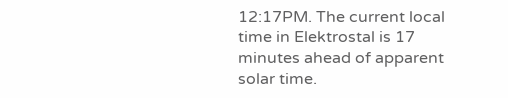12:17PM. The current local time in Elektrostal is 17 minutes ahead of apparent solar time.